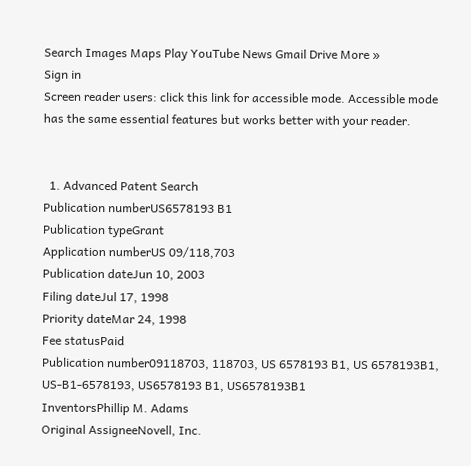Search Images Maps Play YouTube News Gmail Drive More »
Sign in
Screen reader users: click this link for accessible mode. Accessible mode has the same essential features but works better with your reader.


  1. Advanced Patent Search
Publication numberUS6578193 B1
Publication typeGrant
Application numberUS 09/118,703
Publication dateJun 10, 2003
Filing dateJul 17, 1998
Priority dateMar 24, 1998
Fee statusPaid
Publication number09118703, 118703, US 6578193 B1, US 6578193B1, US-B1-6578193, US6578193 B1, US6578193B1
InventorsPhillip M. Adams
Original AssigneeNovell, Inc.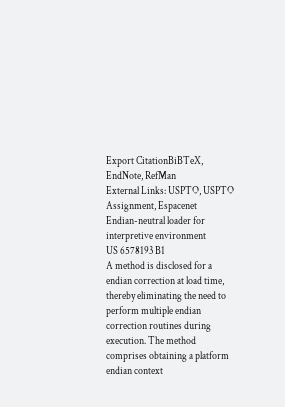Export CitationBiBTeX, EndNote, RefMan
External Links: USPTO, USPTO Assignment, Espacenet
Endian-neutral loader for interpretive environment
US 6578193 B1
A method is disclosed for a endian correction at load time, thereby eliminating the need to perform multiple endian correction routines during execution. The method comprises obtaining a platform endian context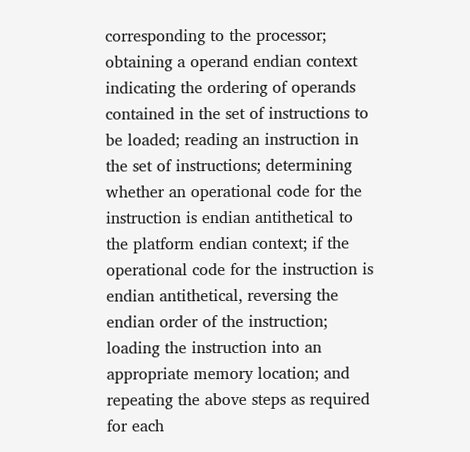corresponding to the processor; obtaining a operand endian context indicating the ordering of operands contained in the set of instructions to be loaded; reading an instruction in the set of instructions; determining whether an operational code for the instruction is endian antithetical to the platform endian context; if the operational code for the instruction is endian antithetical, reversing the endian order of the instruction; loading the instruction into an appropriate memory location; and repeating the above steps as required for each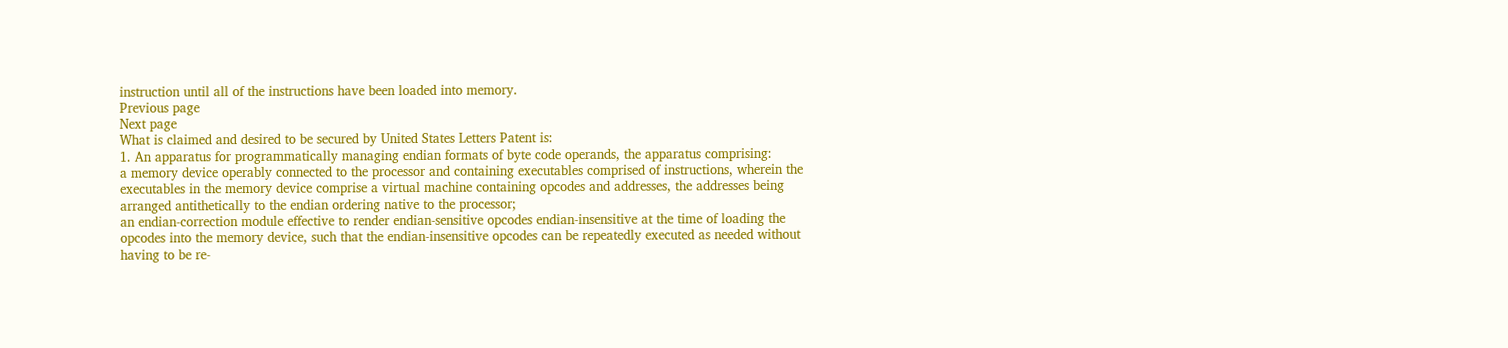instruction until all of the instructions have been loaded into memory.
Previous page
Next page
What is claimed and desired to be secured by United States Letters Patent is:
1. An apparatus for programmatically managing endian formats of byte code operands, the apparatus comprising:
a memory device operably connected to the processor and containing executables comprised of instructions, wherein the executables in the memory device comprise a virtual machine containing opcodes and addresses, the addresses being arranged antithetically to the endian ordering native to the processor;
an endian-correction module effective to render endian-sensitive opcodes endian-insensitive at the time of loading the opcodes into the memory device, such that the endian-insensitive opcodes can be repeatedly executed as needed without having to be re-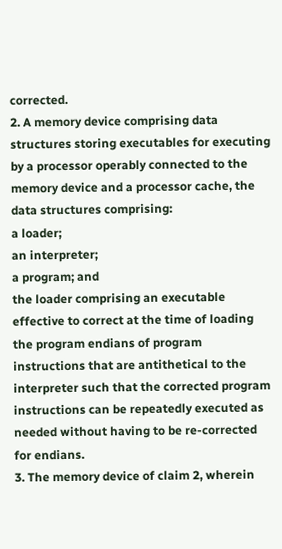corrected.
2. A memory device comprising data structures storing executables for executing by a processor operably connected to the memory device and a processor cache, the data structures comprising:
a loader;
an interpreter;
a program; and
the loader comprising an executable effective to correct at the time of loading the program endians of program instructions that are antithetical to the interpreter such that the corrected program instructions can be repeatedly executed as needed without having to be re-corrected for endians.
3. The memory device of claim 2, wherein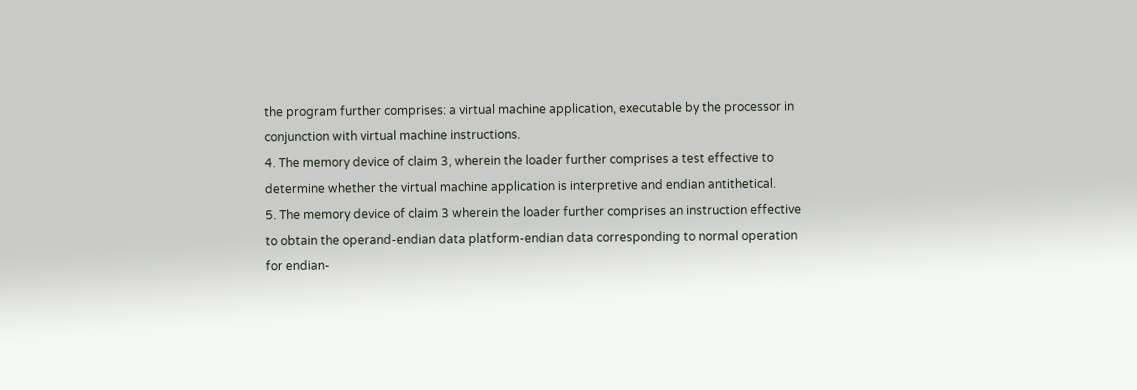the program further comprises: a virtual machine application, executable by the processor in conjunction with virtual machine instructions.
4. The memory device of claim 3, wherein the loader further comprises a test effective to determine whether the virtual machine application is interpretive and endian antithetical.
5. The memory device of claim 3 wherein the loader further comprises an instruction effective to obtain the operand-endian data platform-endian data corresponding to normal operation for endian-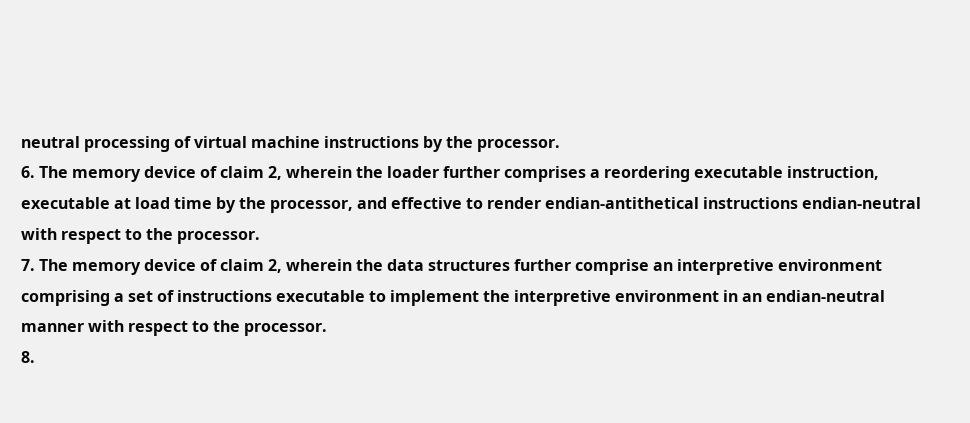neutral processing of virtual machine instructions by the processor.
6. The memory device of claim 2, wherein the loader further comprises a reordering executable instruction, executable at load time by the processor, and effective to render endian-antithetical instructions endian-neutral with respect to the processor.
7. The memory device of claim 2, wherein the data structures further comprise an interpretive environment comprising a set of instructions executable to implement the interpretive environment in an endian-neutral manner with respect to the processor.
8.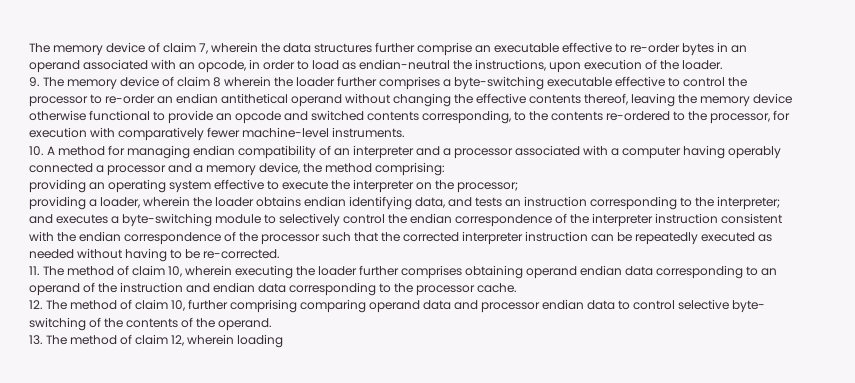The memory device of claim 7, wherein the data structures further comprise an executable effective to re-order bytes in an operand associated with an opcode, in order to load as endian-neutral the instructions, upon execution of the loader.
9. The memory device of claim 8 wherein the loader further comprises a byte-switching executable effective to control the processor to re-order an endian antithetical operand without changing the effective contents thereof, leaving the memory device otherwise functional to provide an opcode and switched contents corresponding, to the contents re-ordered to the processor, for execution with comparatively fewer machine-level instruments.
10. A method for managing endian compatibility of an interpreter and a processor associated with a computer having operably connected a processor and a memory device, the method comprising:
providing an operating system effective to execute the interpreter on the processor;
providing a loader, wherein the loader obtains endian identifying data, and tests an instruction corresponding to the interpreter; and executes a byte-switching module to selectively control the endian correspondence of the interpreter instruction consistent with the endian correspondence of the processor such that the corrected interpreter instruction can be repeatedly executed as needed without having to be re-corrected.
11. The method of claim 10, wherein executing the loader further comprises obtaining operand endian data corresponding to an operand of the instruction and endian data corresponding to the processor cache.
12. The method of claim 10, further comprising comparing operand data and processor endian data to control selective byte-switching of the contents of the operand.
13. The method of claim 12, wherein loading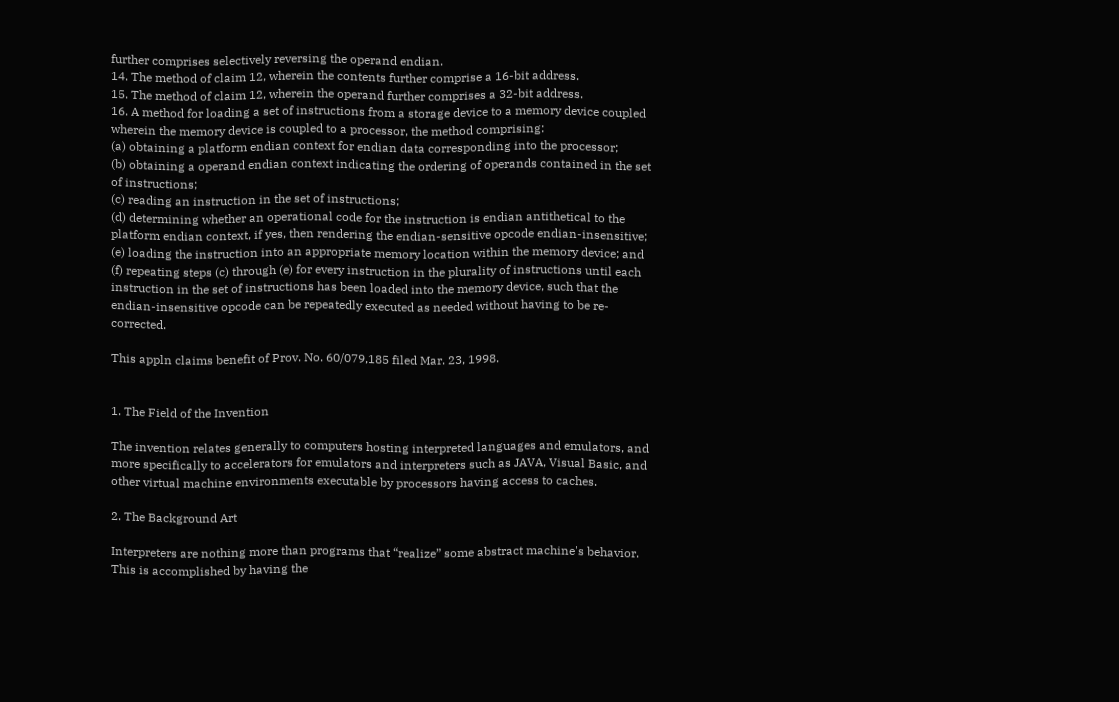further comprises selectively reversing the operand endian.
14. The method of claim 12, wherein the contents further comprise a 16-bit address.
15. The method of claim 12, wherein the operand further comprises a 32-bit address.
16. A method for loading a set of instructions from a storage device to a memory device coupled wherein the memory device is coupled to a processor, the method comprising:
(a) obtaining a platform endian context for endian data corresponding into the processor;
(b) obtaining a operand endian context indicating the ordering of operands contained in the set of instructions;
(c) reading an instruction in the set of instructions;
(d) determining whether an operational code for the instruction is endian antithetical to the platform endian context, if yes, then rendering the endian-sensitive opcode endian-insensitive;
(e) loading the instruction into an appropriate memory location within the memory device; and
(f) repeating steps (c) through (e) for every instruction in the plurality of instructions until each instruction in the set of instructions has been loaded into the memory device, such that the endian-insensitive opcode can be repeatedly executed as needed without having to be re-corrected.

This appln claims benefit of Prov. No. 60/079,185 filed Mar. 23, 1998.


1. The Field of the Invention

The invention relates generally to computers hosting interpreted languages and emulators, and more specifically to accelerators for emulators and interpreters such as JAVA, Visual Basic, and other virtual machine environments executable by processors having access to caches.

2. The Background Art

Interpreters are nothing more than programs that “realize” some abstract machine's behavior. This is accomplished by having the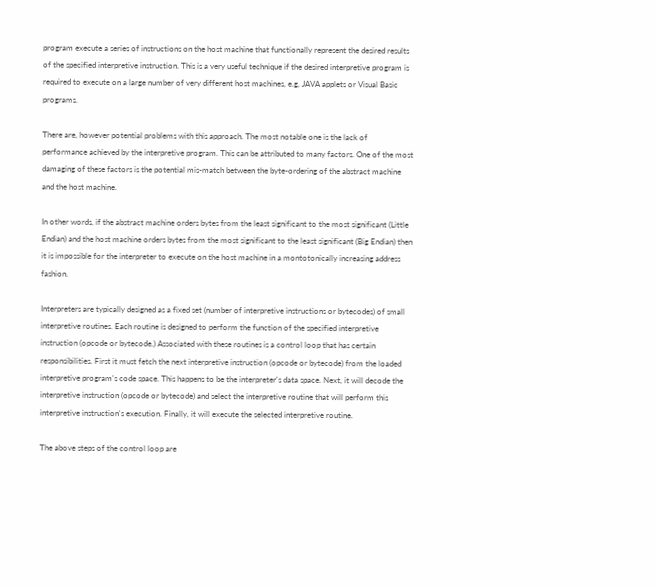program execute a series of instructions on the host machine that functionally represent the desired results of the specified interpretive instruction. This is a very useful technique if the desired interpretive program is required to execute on a large number of very different host machines, e.g, JAVA applets or Visual Basic programs.

There are, however potential problems with this approach. The most notable one is the lack of performance achieved by the interpretive program. This can be attributed to many factors. One of the most damaging of these factors is the potential mis-match between the byte-ordering of the abstract machine and the host machine.

In other words, if the abstract machine orders bytes from the least significant to the most significant (Little Endian) and the host machine orders bytes from the most significant to the least significant (Big Endian) then it is impossible for the interpreter to execute on the host machine in a montotonically increasing address fashion.

Interpreters are typically designed as a fixed set (number of interpretive instructions or bytecodes) of small interpretive routines. Each routine is designed to perform the function of the specified interpretive instruction (opcode or bytecode.) Associated with these routines is a control loop that has certain responsibilities. First it must fetch the next interpretive instruction (opcode or bytecode) from the loaded interpretive program's code space. This happens to be the interpreter's data space. Next, it will decode the interpretive instruction (opcode or bytecode) and select the interpretive routine that will perform this interpretive instruction's execution. Finally, it will execute the selected interpretive routine.

The above steps of the control loop are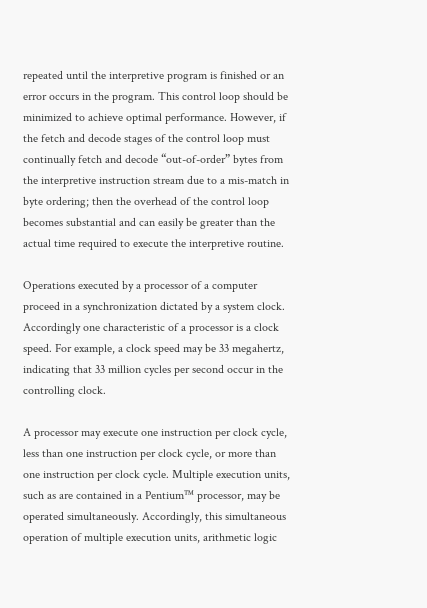repeated until the interpretive program is finished or an error occurs in the program. This control loop should be minimized to achieve optimal performance. However, if the fetch and decode stages of the control loop must continually fetch and decode “out-of-order” bytes from the interpretive instruction stream due to a mis-match in byte ordering; then the overhead of the control loop becomes substantial and can easily be greater than the actual time required to execute the interpretive routine.

Operations executed by a processor of a computer proceed in a synchronization dictated by a system clock. Accordingly one characteristic of a processor is a clock speed. For example, a clock speed may be 33 megahertz, indicating that 33 million cycles per second occur in the controlling clock.

A processor may execute one instruction per clock cycle, less than one instruction per clock cycle, or more than one instruction per clock cycle. Multiple execution units, such as are contained in a Pentium™ processor, may be operated simultaneously. Accordingly, this simultaneous operation of multiple execution units, arithmetic logic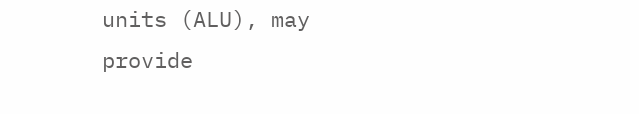units (ALU), may provide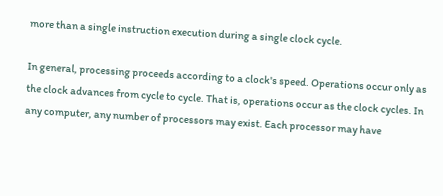more than a single instruction execution during a single clock cycle.

In general, processing proceeds according to a clock's speed. Operations occur only as the clock advances from cycle to cycle. That is, operations occur as the clock cycles. In any computer, any number of processors may exist. Each processor may have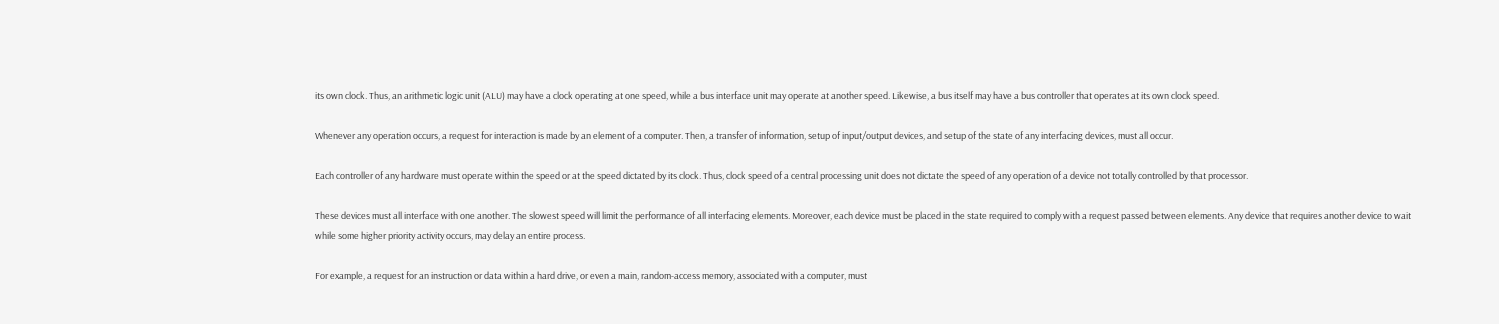its own clock. Thus, an arithmetic logic unit (ALU) may have a clock operating at one speed, while a bus interface unit may operate at another speed. Likewise, a bus itself may have a bus controller that operates at its own clock speed.

Whenever any operation occurs, a request for interaction is made by an element of a computer. Then, a transfer of information, setup of input/output devices, and setup of the state of any interfacing devices, must all occur.

Each controller of any hardware must operate within the speed or at the speed dictated by its clock. Thus, clock speed of a central processing unit does not dictate the speed of any operation of a device not totally controlled by that processor.

These devices must all interface with one another. The slowest speed will limit the performance of all interfacing elements. Moreover, each device must be placed in the state required to comply with a request passed between elements. Any device that requires another device to wait while some higher priority activity occurs, may delay an entire process.

For example, a request for an instruction or data within a hard drive, or even a main, random-access memory, associated with a computer, must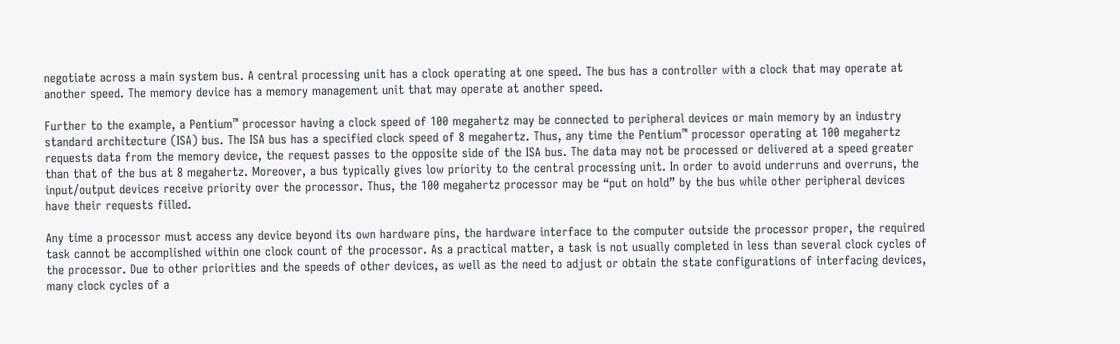negotiate across a main system bus. A central processing unit has a clock operating at one speed. The bus has a controller with a clock that may operate at another speed. The memory device has a memory management unit that may operate at another speed.

Further to the example, a Pentium™ processor having a clock speed of 100 megahertz may be connected to peripheral devices or main memory by an industry standard architecture (ISA) bus. The ISA bus has a specified clock speed of 8 megahertz. Thus, any time the Pentium™ processor operating at 100 megahertz requests data from the memory device, the request passes to the opposite side of the ISA bus. The data may not be processed or delivered at a speed greater than that of the bus at 8 megahertz. Moreover, a bus typically gives low priority to the central processing unit. In order to avoid underruns and overruns, the input/output devices receive priority over the processor. Thus, the 100 megahertz processor may be “put on hold” by the bus while other peripheral devices have their requests filled.

Any time a processor must access any device beyond its own hardware pins, the hardware interface to the computer outside the processor proper, the required task cannot be accomplished within one clock count of the processor. As a practical matter, a task is not usually completed in less than several clock cycles of the processor. Due to other priorities and the speeds of other devices, as well as the need to adjust or obtain the state configurations of interfacing devices, many clock cycles of a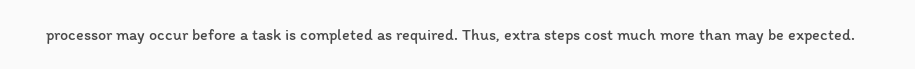processor may occur before a task is completed as required. Thus, extra steps cost much more than may be expected.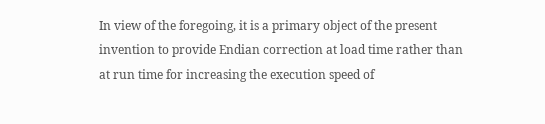In view of the foregoing, it is a primary object of the present invention to provide Endian correction at load time rather than at run time for increasing the execution speed of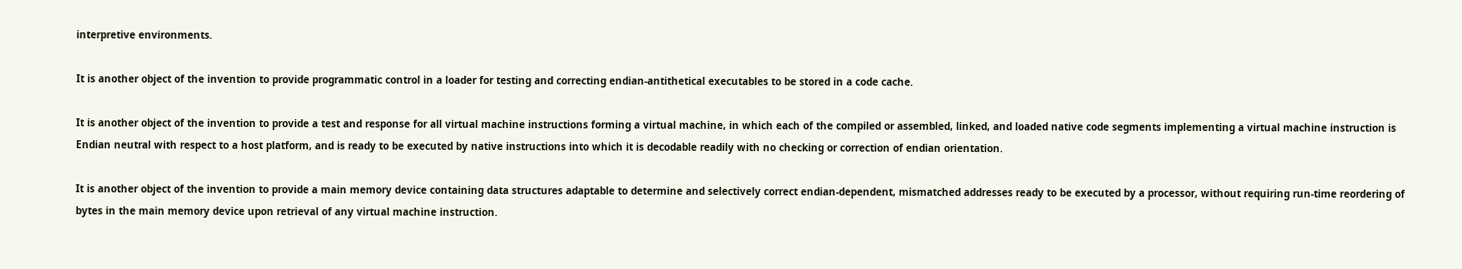interpretive environments.

It is another object of the invention to provide programmatic control in a loader for testing and correcting endian-antithetical executables to be stored in a code cache.

It is another object of the invention to provide a test and response for all virtual machine instructions forming a virtual machine, in which each of the compiled or assembled, linked, and loaded native code segments implementing a virtual machine instruction is Endian neutral with respect to a host platform, and is ready to be executed by native instructions into which it is decodable readily with no checking or correction of endian orientation.

It is another object of the invention to provide a main memory device containing data structures adaptable to determine and selectively correct endian-dependent, mismatched addresses ready to be executed by a processor, without requiring run-time reordering of bytes in the main memory device upon retrieval of any virtual machine instruction.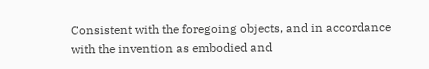Consistent with the foregoing objects, and in accordance with the invention as embodied and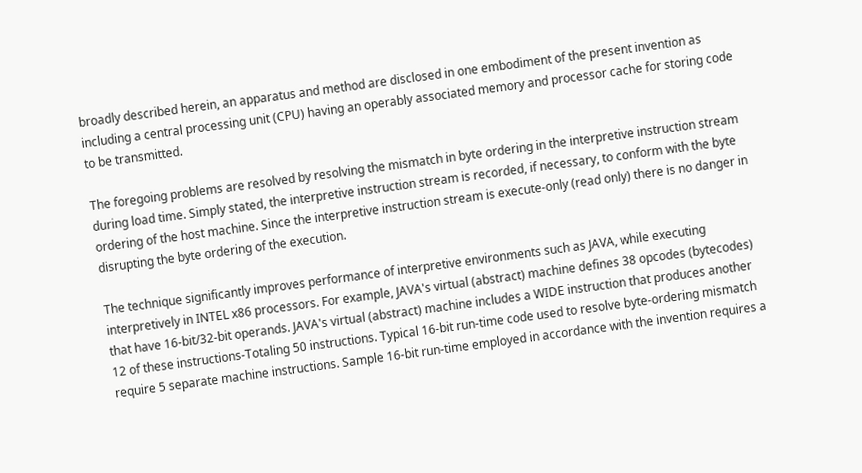broadly described herein, an apparatus and method are disclosed in one embodiment of the present invention as including a central processing unit (CPU) having an operably associated memory and processor cache for storing code to be transmitted.

The foregoing problems are resolved by resolving the mismatch in byte ordering in the interpretive instruction stream during load time. Simply stated, the interpretive instruction stream is recorded, if necessary, to conform with the byte ordering of the host machine. Since the interpretive instruction stream is execute-only (read only) there is no danger in disrupting the byte ordering of the execution.

The technique significantly improves performance of interpretive environments such as JAVA, while executing interpretively in INTEL x86 processors. For example, JAVA's virtual (abstract) machine defines 38 opcodes (bytecodes) that have 16-bit/32-bit operands. JAVA's virtual (abstract) machine includes a WIDE instruction that produces another 12 of these instructions-Totaling 50 instructions. Typical 16-bit run-time code used to resolve byte-ordering mismatch require 5 separate machine instructions. Sample 16-bit run-time employed in accordance with the invention requires a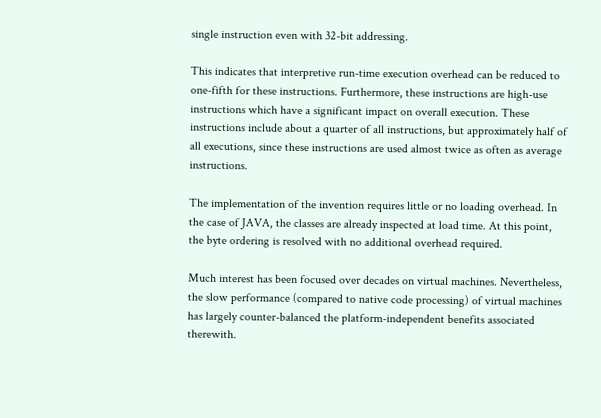single instruction even with 32-bit addressing.

This indicates that interpretive run-time execution overhead can be reduced to one-fifth for these instructions. Furthermore, these instructions are high-use instructions which have a significant impact on overall execution. These instructions include about a quarter of all instructions, but approximately half of all executions, since these instructions are used almost twice as often as average instructions.

The implementation of the invention requires little or no loading overhead. In the case of JAVA, the classes are already inspected at load time. At this point, the byte ordering is resolved with no additional overhead required.

Much interest has been focused over decades on virtual machines. Nevertheless, the slow performance (compared to native code processing) of virtual machines has largely counter-balanced the platform-independent benefits associated therewith.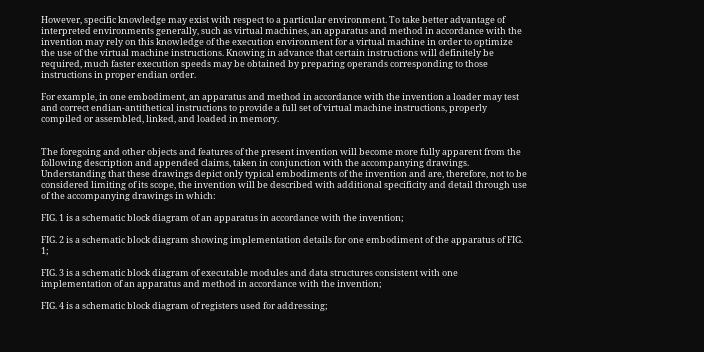However, specific knowledge may exist with respect to a particular environment. To take better advantage of interpreted environments generally, such as virtual machines, an apparatus and method in accordance with the invention may rely on this knowledge of the execution environment for a virtual machine in order to optimize the use of the virtual machine instructions. Knowing in advance that certain instructions will definitely be required, much faster execution speeds may be obtained by preparing operands corresponding to those instructions in proper endian order.

For example, in one embodiment, an apparatus and method in accordance with the invention a loader may test and correct endian-antithetical instructions to provide a full set of virtual machine instructions, properly compiled or assembled, linked, and loaded in memory.


The foregoing and other objects and features of the present invention will become more fully apparent from the following description and appended claims, taken in conjunction with the accompanying drawings. Understanding that these drawings depict only typical embodiments of the invention and are, therefore, not to be considered limiting of its scope, the invention will be described with additional specificity and detail through use of the accompanying drawings in which:

FIG. 1 is a schematic block diagram of an apparatus in accordance with the invention;

FIG. 2 is a schematic block diagram showing implementation details for one embodiment of the apparatus of FIG. 1;

FIG. 3 is a schematic block diagram of executable modules and data structures consistent with one implementation of an apparatus and method in accordance with the invention;

FIG. 4 is a schematic block diagram of registers used for addressing;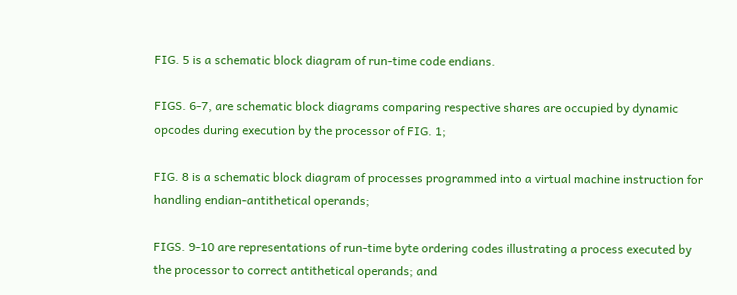FIG. 5 is a schematic block diagram of run-time code endians.

FIGS. 6-7, are schematic block diagrams comparing respective shares are occupied by dynamic opcodes during execution by the processor of FIG. 1;

FIG. 8 is a schematic block diagram of processes programmed into a virtual machine instruction for handling endian-antithetical operands;

FIGS. 9-10 are representations of run-time byte ordering codes illustrating a process executed by the processor to correct antithetical operands; and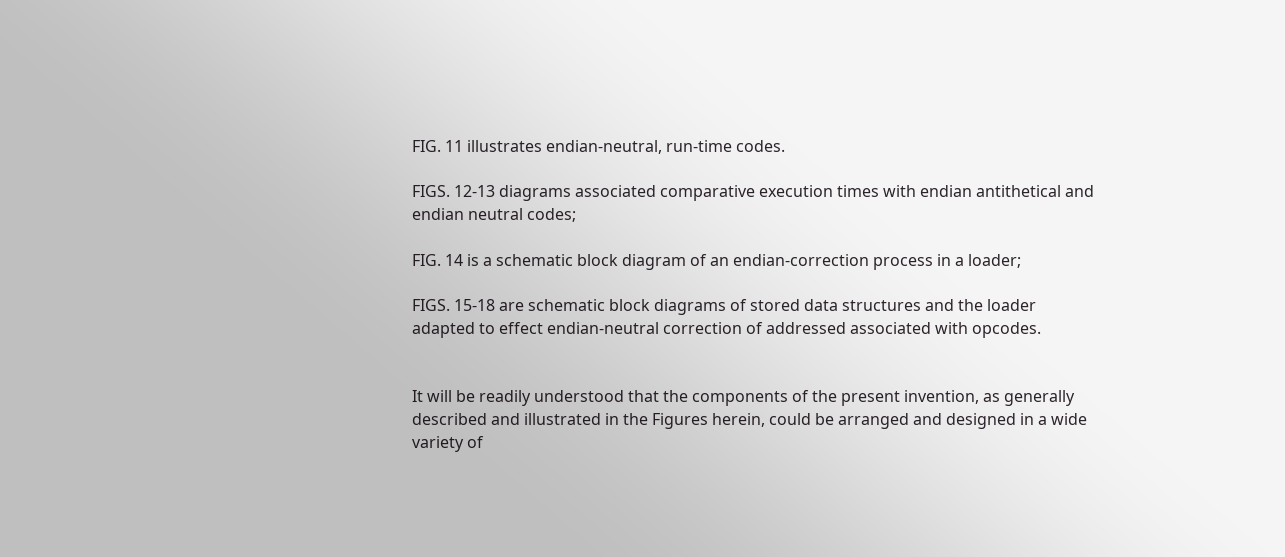FIG. 11 illustrates endian-neutral, run-time codes.

FIGS. 12-13 diagrams associated comparative execution times with endian antithetical and endian neutral codes;

FIG. 14 is a schematic block diagram of an endian-correction process in a loader;

FIGS. 15-18 are schematic block diagrams of stored data structures and the loader adapted to effect endian-neutral correction of addressed associated with opcodes.


It will be readily understood that the components of the present invention, as generally described and illustrated in the Figures herein, could be arranged and designed in a wide variety of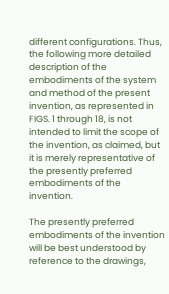different configurations. Thus, the following more detailed description of the embodiments of the system and method of the present invention, as represented in FIGS. 1 through 18, is not intended to limit the scope of the invention, as claimed, but it is merely representative of the presently preferred embodiments of the invention.

The presently preferred embodiments of the invention will be best understood by reference to the drawings,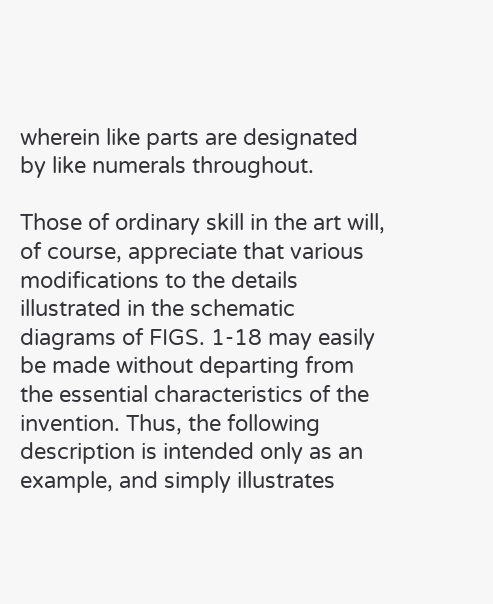wherein like parts are designated by like numerals throughout.

Those of ordinary skill in the art will, of course, appreciate that various modifications to the details illustrated in the schematic diagrams of FIGS. 1-18 may easily be made without departing from the essential characteristics of the invention. Thus, the following description is intended only as an example, and simply illustrates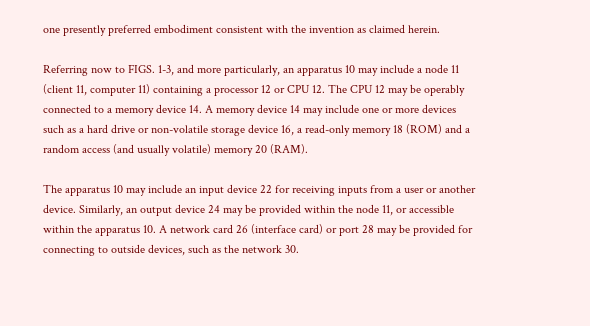one presently preferred embodiment consistent with the invention as claimed herein.

Referring now to FIGS. 1-3, and more particularly, an apparatus 10 may include a node 11 (client 11, computer 11) containing a processor 12 or CPU 12. The CPU 12 may be operably connected to a memory device 14. A memory device 14 may include one or more devices such as a hard drive or non-volatile storage device 16, a read-only memory 18 (ROM) and a random access (and usually volatile) memory 20 (RAM).

The apparatus 10 may include an input device 22 for receiving inputs from a user or another device. Similarly, an output device 24 may be provided within the node 11, or accessible within the apparatus 10. A network card 26 (interface card) or port 28 may be provided for connecting to outside devices, such as the network 30.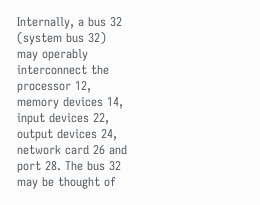Internally, a bus 32 (system bus 32) may operably interconnect the processor 12, memory devices 14, input devices 22, output devices 24, network card 26 and port 28. The bus 32 may be thought of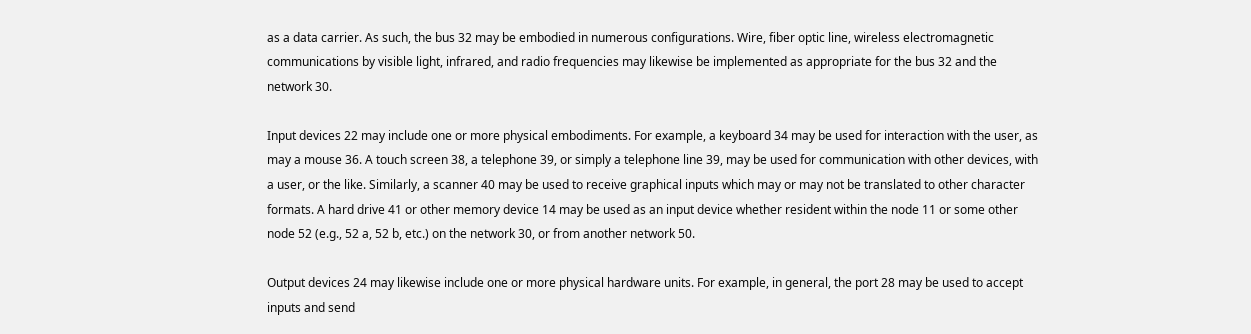as a data carrier. As such, the bus 32 may be embodied in numerous configurations. Wire, fiber optic line, wireless electromagnetic communications by visible light, infrared, and radio frequencies may likewise be implemented as appropriate for the bus 32 and the network 30.

Input devices 22 may include one or more physical embodiments. For example, a keyboard 34 may be used for interaction with the user, as may a mouse 36. A touch screen 38, a telephone 39, or simply a telephone line 39, may be used for communication with other devices, with a user, or the like. Similarly, a scanner 40 may be used to receive graphical inputs which may or may not be translated to other character formats. A hard drive 41 or other memory device 14 may be used as an input device whether resident within the node 11 or some other node 52 (e.g., 52 a, 52 b, etc.) on the network 30, or from another network 50.

Output devices 24 may likewise include one or more physical hardware units. For example, in general, the port 28 may be used to accept inputs and send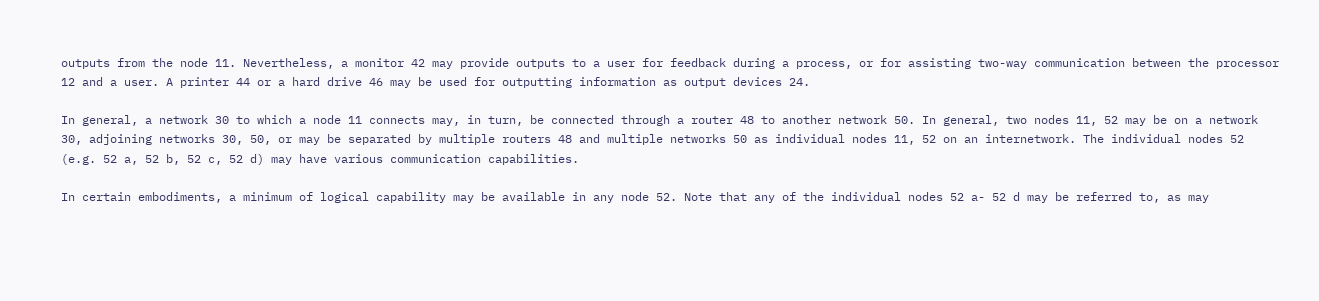outputs from the node 11. Nevertheless, a monitor 42 may provide outputs to a user for feedback during a process, or for assisting two-way communication between the processor 12 and a user. A printer 44 or a hard drive 46 may be used for outputting information as output devices 24.

In general, a network 30 to which a node 11 connects may, in turn, be connected through a router 48 to another network 50. In general, two nodes 11, 52 may be on a network 30, adjoining networks 30, 50, or may be separated by multiple routers 48 and multiple networks 50 as individual nodes 11, 52 on an internetwork. The individual nodes 52 (e.g. 52 a, 52 b, 52 c, 52 d) may have various communication capabilities.

In certain embodiments, a minimum of logical capability may be available in any node 52. Note that any of the individual nodes 52 a- 52 d may be referred to, as may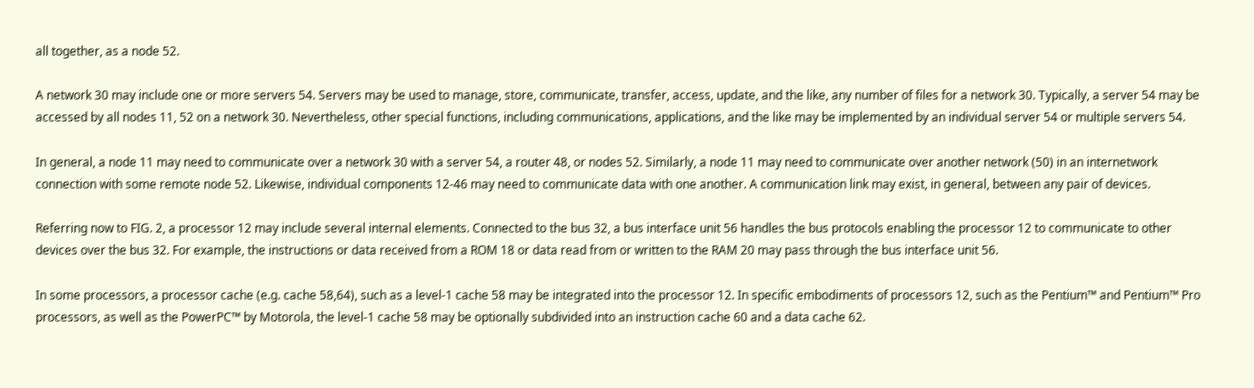all together, as a node 52.

A network 30 may include one or more servers 54. Servers may be used to manage, store, communicate, transfer, access, update, and the like, any number of files for a network 30. Typically, a server 54 may be accessed by all nodes 11, 52 on a network 30. Nevertheless, other special functions, including communications, applications, and the like may be implemented by an individual server 54 or multiple servers 54.

In general, a node 11 may need to communicate over a network 30 with a server 54, a router 48, or nodes 52. Similarly, a node 11 may need to communicate over another network (50) in an internetwork connection with some remote node 52. Likewise, individual components 12-46 may need to communicate data with one another. A communication link may exist, in general, between any pair of devices.

Referring now to FIG. 2, a processor 12 may include several internal elements. Connected to the bus 32, a bus interface unit 56 handles the bus protocols enabling the processor 12 to communicate to other devices over the bus 32. For example, the instructions or data received from a ROM 18 or data read from or written to the RAM 20 may pass through the bus interface unit 56.

In some processors, a processor cache (e.g. cache 58,64), such as a level-1 cache 58 may be integrated into the processor 12. In specific embodiments of processors 12, such as the Pentium™ and Pentium™ Pro processors, as well as the PowerPC™ by Motorola, the level-1 cache 58 may be optionally subdivided into an instruction cache 60 and a data cache 62.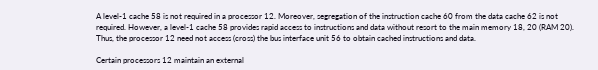A level-1 cache 58 is not required in a processor 12. Moreover, segregation of the instruction cache 60 from the data cache 62 is not required. However, a level-1 cache 58 provides rapid access to instructions and data without resort to the main memory 18, 20 (RAM 20). Thus, the processor 12 need not access (cross) the bus interface unit 56 to obtain cached instructions and data.

Certain processors 12 maintain an external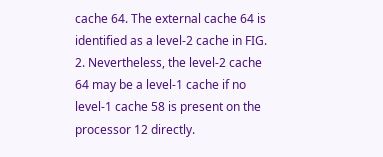cache 64. The external cache 64 is identified as a level-2 cache in FIG. 2. Nevertheless, the level-2 cache 64 may be a level-1 cache if no level-1 cache 58 is present on the processor 12 directly.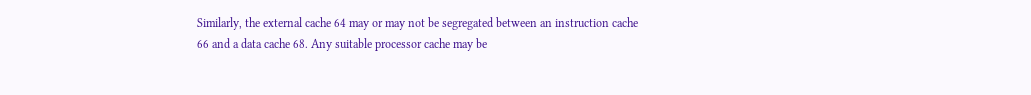Similarly, the external cache 64 may or may not be segregated between an instruction cache 66 and a data cache 68. Any suitable processor cache may be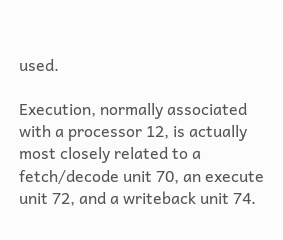used.

Execution, normally associated with a processor 12, is actually most closely related to a fetch/decode unit 70, an execute unit 72, and a writeback unit 74.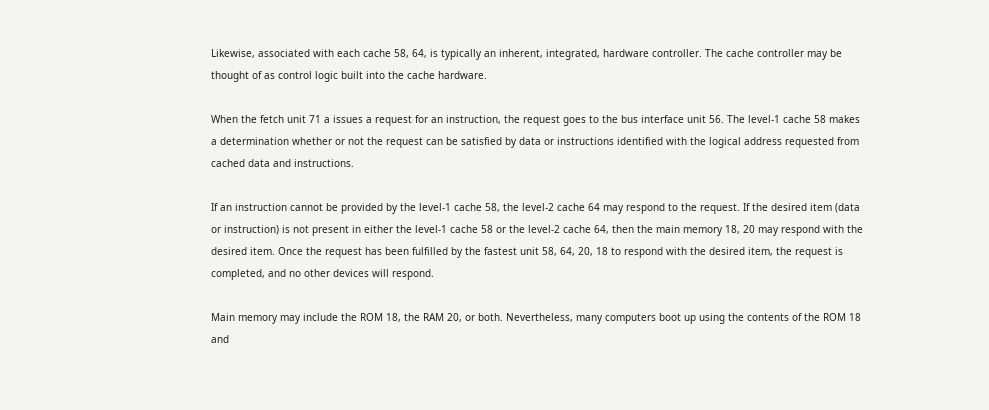Likewise, associated with each cache 58, 64, is typically an inherent, integrated, hardware controller. The cache controller may be thought of as control logic built into the cache hardware.

When the fetch unit 71 a issues a request for an instruction, the request goes to the bus interface unit 56. The level-1 cache 58 makes a determination whether or not the request can be satisfied by data or instructions identified with the logical address requested from cached data and instructions.

If an instruction cannot be provided by the level-1 cache 58, the level-2 cache 64 may respond to the request. If the desired item (data or instruction) is not present in either the level-1 cache 58 or the level-2 cache 64, then the main memory 18, 20 may respond with the desired item. Once the request has been fulfilled by the fastest unit 58, 64, 20, 18 to respond with the desired item, the request is completed, and no other devices will respond.

Main memory may include the ROM 18, the RAM 20, or both. Nevertheless, many computers boot up using the contents of the ROM 18 and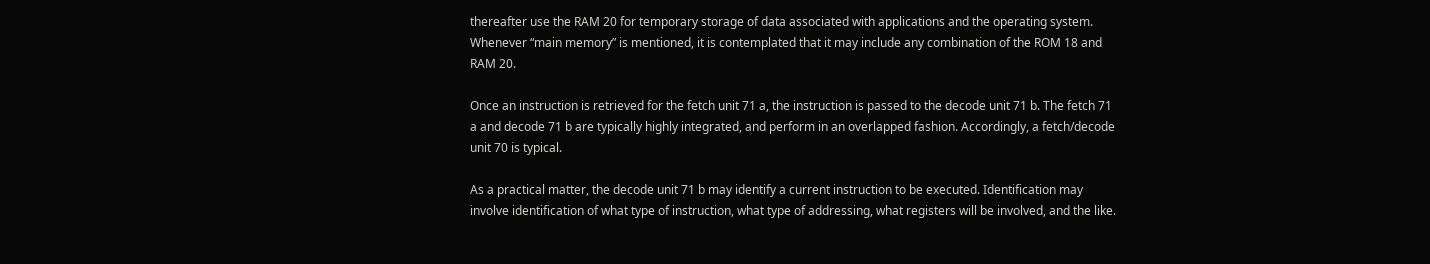thereafter use the RAM 20 for temporary storage of data associated with applications and the operating system. Whenever “main memory” is mentioned, it is contemplated that it may include any combination of the ROM 18 and RAM 20.

Once an instruction is retrieved for the fetch unit 71 a, the instruction is passed to the decode unit 71 b. The fetch 71 a and decode 71 b are typically highly integrated, and perform in an overlapped fashion. Accordingly, a fetch/decode unit 70 is typical.

As a practical matter, the decode unit 71 b may identify a current instruction to be executed. Identification may involve identification of what type of instruction, what type of addressing, what registers will be involved, and the like.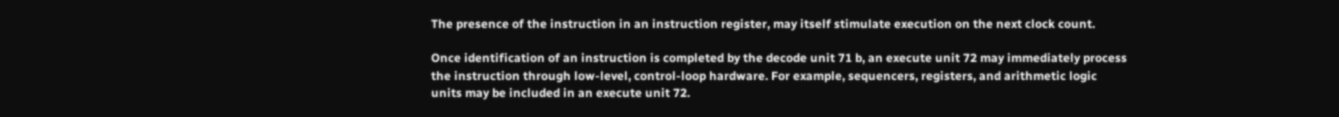The presence of the instruction in an instruction register, may itself stimulate execution on the next clock count.

Once identification of an instruction is completed by the decode unit 71 b, an execute unit 72 may immediately process the instruction through low-level, control-loop hardware. For example, sequencers, registers, and arithmetic logic units may be included in an execute unit 72.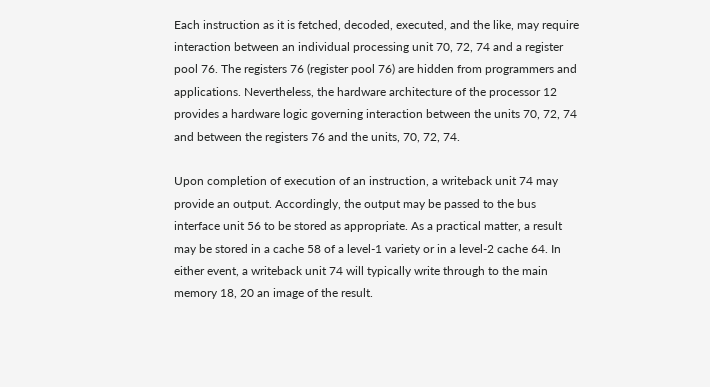Each instruction as it is fetched, decoded, executed, and the like, may require interaction between an individual processing unit 70, 72, 74 and a register pool 76. The registers 76 (register pool 76) are hidden from programmers and applications. Nevertheless, the hardware architecture of the processor 12 provides a hardware logic governing interaction between the units 70, 72, 74 and between the registers 76 and the units, 70, 72, 74.

Upon completion of execution of an instruction, a writeback unit 74 may provide an output. Accordingly, the output may be passed to the bus interface unit 56 to be stored as appropriate. As a practical matter, a result may be stored in a cache 58 of a level-1 variety or in a level-2 cache 64. In either event, a writeback unit 74 will typically write through to the main memory 18, 20 an image of the result.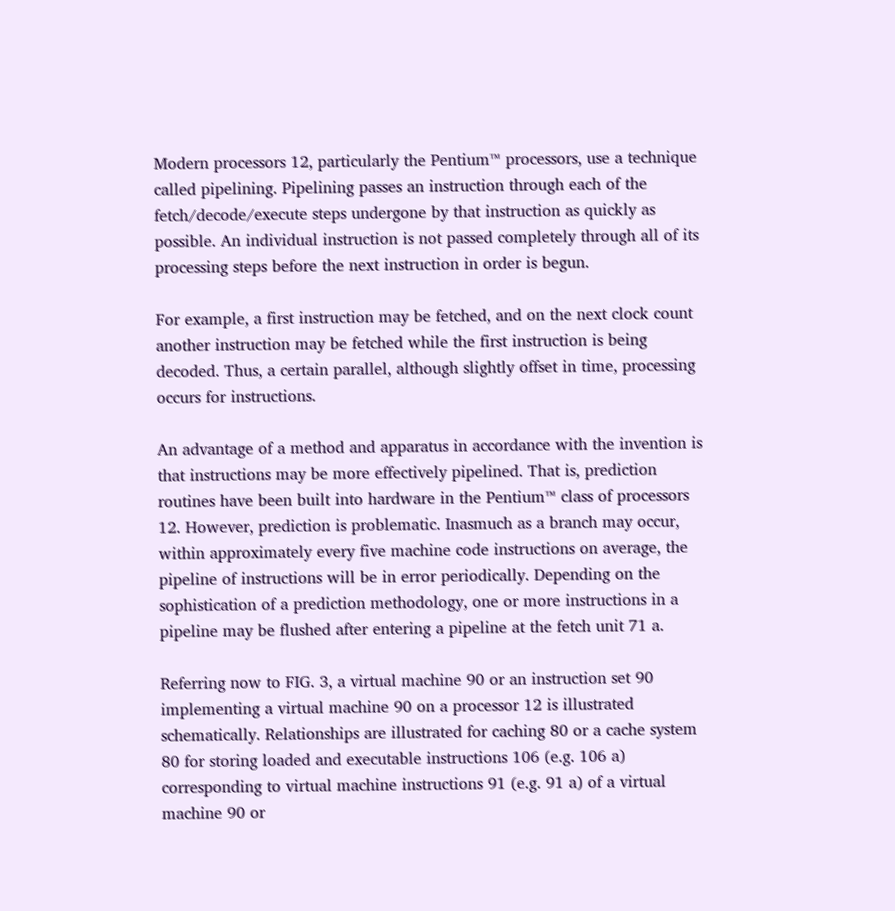Modern processors 12, particularly the Pentium™ processors, use a technique called pipelining. Pipelining passes an instruction through each of the fetch/decode/execute steps undergone by that instruction as quickly as possible. An individual instruction is not passed completely through all of its processing steps before the next instruction in order is begun.

For example, a first instruction may be fetched, and on the next clock count another instruction may be fetched while the first instruction is being decoded. Thus, a certain parallel, although slightly offset in time, processing occurs for instructions.

An advantage of a method and apparatus in accordance with the invention is that instructions may be more effectively pipelined. That is, prediction routines have been built into hardware in the Pentium™ class of processors 12. However, prediction is problematic. Inasmuch as a branch may occur, within approximately every five machine code instructions on average, the pipeline of instructions will be in error periodically. Depending on the sophistication of a prediction methodology, one or more instructions in a pipeline may be flushed after entering a pipeline at the fetch unit 71 a.

Referring now to FIG. 3, a virtual machine 90 or an instruction set 90 implementing a virtual machine 90 on a processor 12 is illustrated schematically. Relationships are illustrated for caching 80 or a cache system 80 for storing loaded and executable instructions 106 (e.g. 106 a) corresponding to virtual machine instructions 91 (e.g. 91 a) of a virtual machine 90 or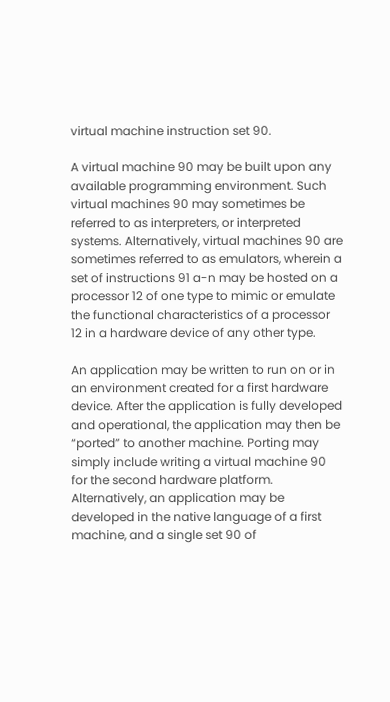virtual machine instruction set 90.

A virtual machine 90 may be built upon any available programming environment. Such virtual machines 90 may sometimes be referred to as interpreters, or interpreted systems. Alternatively, virtual machines 90 are sometimes referred to as emulators, wherein a set of instructions 91 a-n may be hosted on a processor 12 of one type to mimic or emulate the functional characteristics of a processor 12 in a hardware device of any other type.

An application may be written to run on or in an environment created for a first hardware device. After the application is fully developed and operational, the application may then be “ported” to another machine. Porting may simply include writing a virtual machine 90 for the second hardware platform. Alternatively, an application may be developed in the native language of a first machine, and a single set 90 of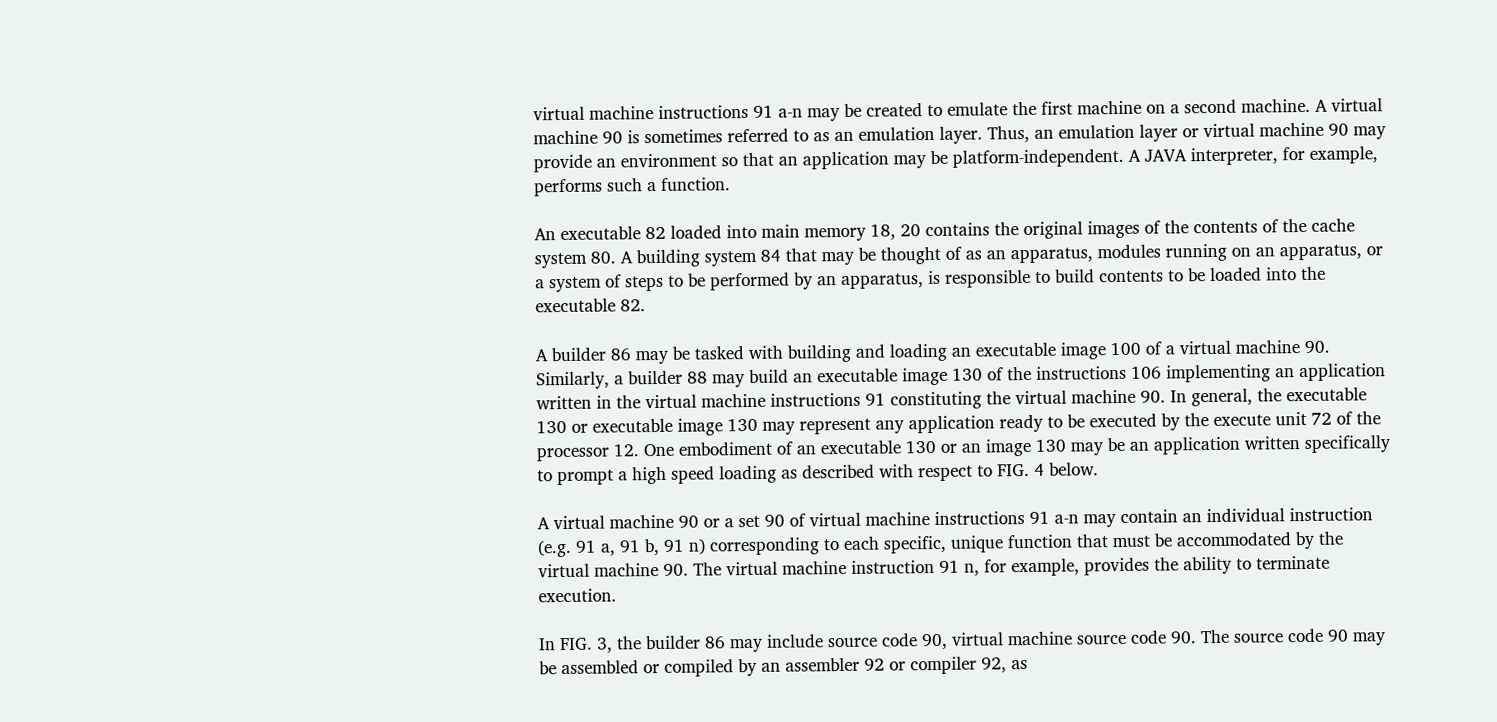virtual machine instructions 91 a-n may be created to emulate the first machine on a second machine. A virtual machine 90 is sometimes referred to as an emulation layer. Thus, an emulation layer or virtual machine 90 may provide an environment so that an application may be platform-independent. A JAVA interpreter, for example, performs such a function.

An executable 82 loaded into main memory 18, 20 contains the original images of the contents of the cache system 80. A building system 84 that may be thought of as an apparatus, modules running on an apparatus, or a system of steps to be performed by an apparatus, is responsible to build contents to be loaded into the executable 82.

A builder 86 may be tasked with building and loading an executable image 100 of a virtual machine 90. Similarly, a builder 88 may build an executable image 130 of the instructions 106 implementing an application written in the virtual machine instructions 91 constituting the virtual machine 90. In general, the executable 130 or executable image 130 may represent any application ready to be executed by the execute unit 72 of the processor 12. One embodiment of an executable 130 or an image 130 may be an application written specifically to prompt a high speed loading as described with respect to FIG. 4 below.

A virtual machine 90 or a set 90 of virtual machine instructions 91 a-n may contain an individual instruction (e.g. 91 a, 91 b, 91 n) corresponding to each specific, unique function that must be accommodated by the virtual machine 90. The virtual machine instruction 91 n, for example, provides the ability to terminate execution.

In FIG. 3, the builder 86 may include source code 90, virtual machine source code 90. The source code 90 may be assembled or compiled by an assembler 92 or compiler 92, as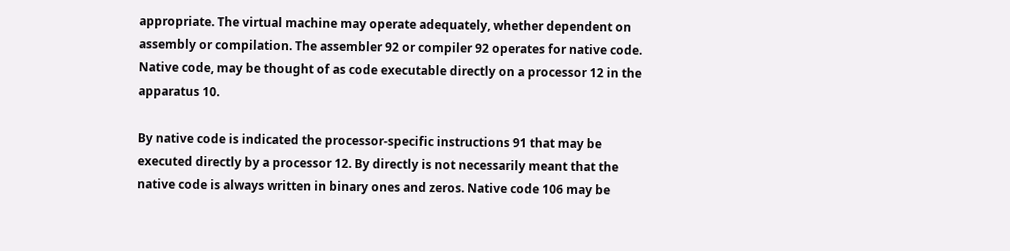appropriate. The virtual machine may operate adequately, whether dependent on assembly or compilation. The assembler 92 or compiler 92 operates for native code. Native code, may be thought of as code executable directly on a processor 12 in the apparatus 10.

By native code is indicated the processor-specific instructions 91 that may be executed directly by a processor 12. By directly is not necessarily meant that the native code is always written in binary ones and zeros. Native code 106 may be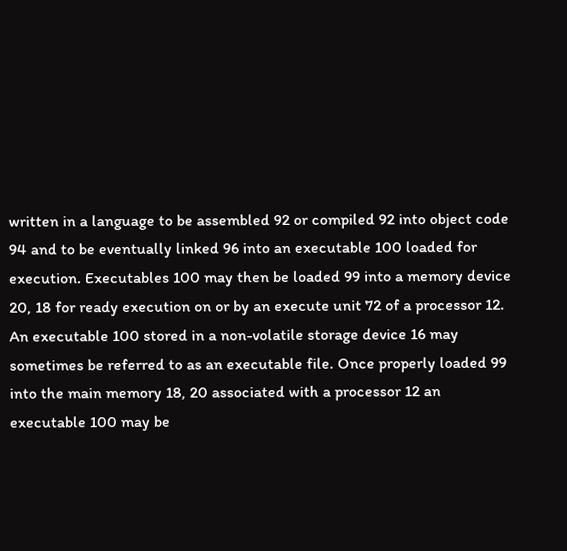written in a language to be assembled 92 or compiled 92 into object code 94 and to be eventually linked 96 into an executable 100 loaded for execution. Executables 100 may then be loaded 99 into a memory device 20, 18 for ready execution on or by an execute unit 72 of a processor 12. An executable 100 stored in a non-volatile storage device 16 may sometimes be referred to as an executable file. Once properly loaded 99 into the main memory 18, 20 associated with a processor 12 an executable 100 may be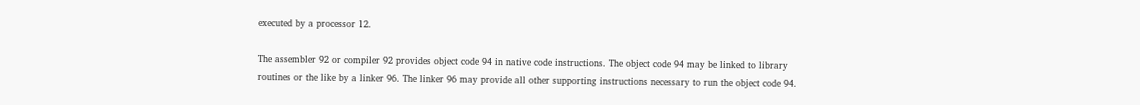executed by a processor 12.

The assembler 92 or compiler 92 provides object code 94 in native code instructions. The object code 94 may be linked to library routines or the like by a linker 96. The linker 96 may provide all other supporting instructions necessary to run the object code 94.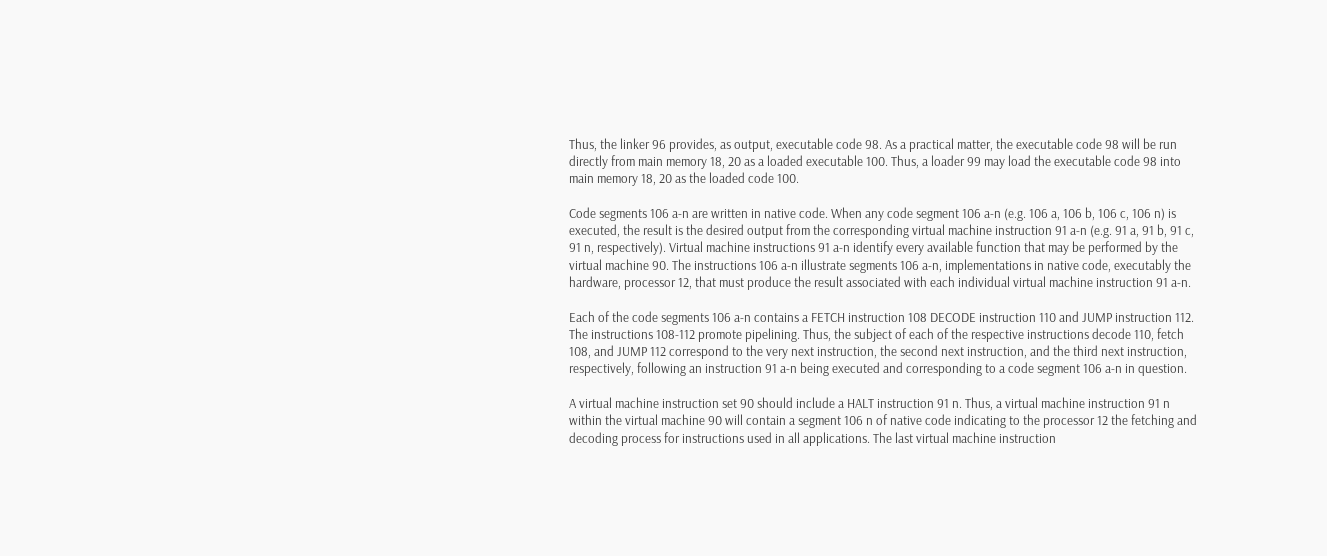Thus, the linker 96 provides, as output, executable code 98. As a practical matter, the executable code 98 will be run directly from main memory 18, 20 as a loaded executable 100. Thus, a loader 99 may load the executable code 98 into main memory 18, 20 as the loaded code 100.

Code segments 106 a-n are written in native code. When any code segment 106 a-n (e.g. 106 a, 106 b, 106 c, 106 n) is executed, the result is the desired output from the corresponding virtual machine instruction 91 a-n (e.g. 91 a, 91 b, 91 c, 91 n, respectively). Virtual machine instructions 91 a-n identify every available function that may be performed by the virtual machine 90. The instructions 106 a-n illustrate segments 106 a-n, implementations in native code, executably the hardware, processor 12, that must produce the result associated with each individual virtual machine instruction 91 a-n.

Each of the code segments 106 a-n contains a FETCH instruction 108 DECODE instruction 110 and JUMP instruction 112. The instructions 108-112 promote pipelining. Thus, the subject of each of the respective instructions decode 110, fetch 108, and JUMP 112 correspond to the very next instruction, the second next instruction, and the third next instruction, respectively, following an instruction 91 a-n being executed and corresponding to a code segment 106 a-n in question.

A virtual machine instruction set 90 should include a HALT instruction 91 n. Thus, a virtual machine instruction 91 n within the virtual machine 90 will contain a segment 106 n of native code indicating to the processor 12 the fetching and decoding process for instructions used in all applications. The last virtual machine instruction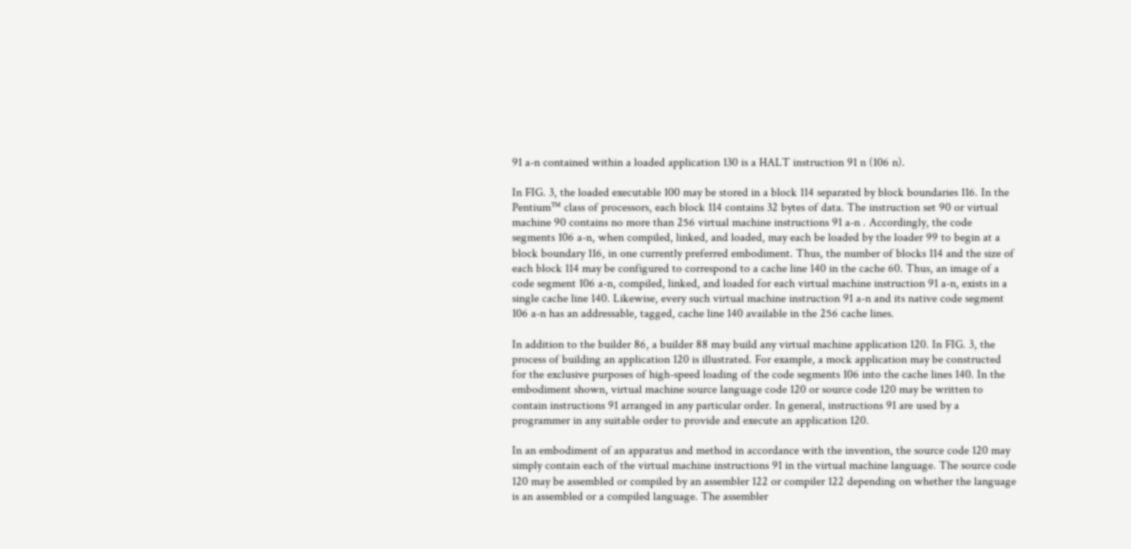91 a-n contained within a loaded application 130 is a HALT instruction 91 n (106 n).

In FIG. 3, the loaded executable 100 may be stored in a block 114 separated by block boundaries 116. In the Pentium™ class of processors, each block 114 contains 32 bytes of data. The instruction set 90 or virtual machine 90 contains no more than 256 virtual machine instructions 91 a-n . Accordingly, the code segments 106 a-n, when compiled, linked, and loaded, may each be loaded by the loader 99 to begin at a block boundary 116, in one currently preferred embodiment. Thus, the number of blocks 114 and the size of each block 114 may be configured to correspond to a cache line 140 in the cache 60. Thus, an image of a code segment 106 a-n, compiled, linked, and loaded for each virtual machine instruction 91 a-n, exists in a single cache line 140. Likewise, every such virtual machine instruction 91 a-n and its native code segment 106 a-n has an addressable, tagged, cache line 140 available in the 256 cache lines.

In addition to the builder 86, a builder 88 may build any virtual machine application 120. In FIG. 3, the process of building an application 120 is illustrated. For example, a mock application may be constructed for the exclusive purposes of high-speed loading of the code segments 106 into the cache lines 140. In the embodiment shown, virtual machine source language code 120 or source code 120 may be written to contain instructions 91 arranged in any particular order. In general, instructions 91 are used by a programmer in any suitable order to provide and execute an application 120.

In an embodiment of an apparatus and method in accordance with the invention, the source code 120 may simply contain each of the virtual machine instructions 91 in the virtual machine language. The source code 120 may be assembled or compiled by an assembler 122 or compiler 122 depending on whether the language is an assembled or a compiled language. The assembler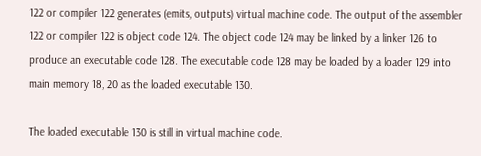122 or compiler 122 generates (emits, outputs) virtual machine code. The output of the assembler 122 or compiler 122 is object code 124. The object code 124 may be linked by a linker 126 to produce an executable code 128. The executable code 128 may be loaded by a loader 129 into main memory 18, 20 as the loaded executable 130.

The loaded executable 130 is still in virtual machine code.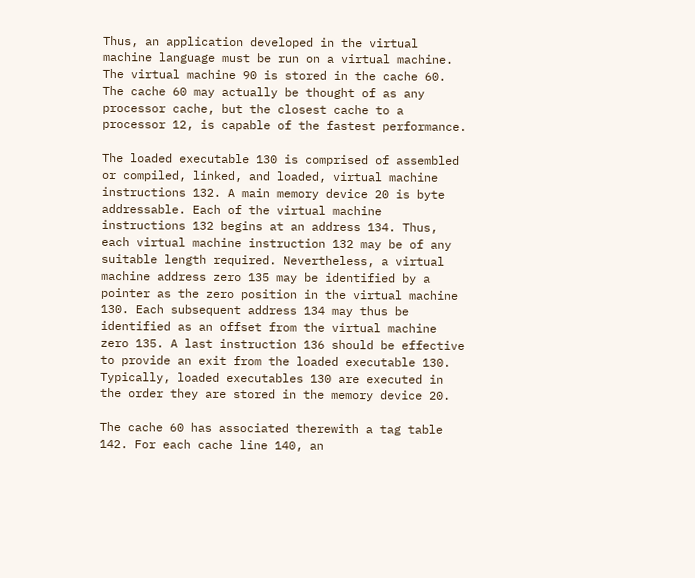Thus, an application developed in the virtual machine language must be run on a virtual machine. The virtual machine 90 is stored in the cache 60. The cache 60 may actually be thought of as any processor cache, but the closest cache to a processor 12, is capable of the fastest performance.

The loaded executable 130 is comprised of assembled or compiled, linked, and loaded, virtual machine instructions 132. A main memory device 20 is byte addressable. Each of the virtual machine instructions 132 begins at an address 134. Thus, each virtual machine instruction 132 may be of any suitable length required. Nevertheless, a virtual machine address zero 135 may be identified by a pointer as the zero position in the virtual machine 130. Each subsequent address 134 may thus be identified as an offset from the virtual machine zero 135. A last instruction 136 should be effective to provide an exit from the loaded executable 130. Typically, loaded executables 130 are executed in the order they are stored in the memory device 20.

The cache 60 has associated therewith a tag table 142. For each cache line 140, an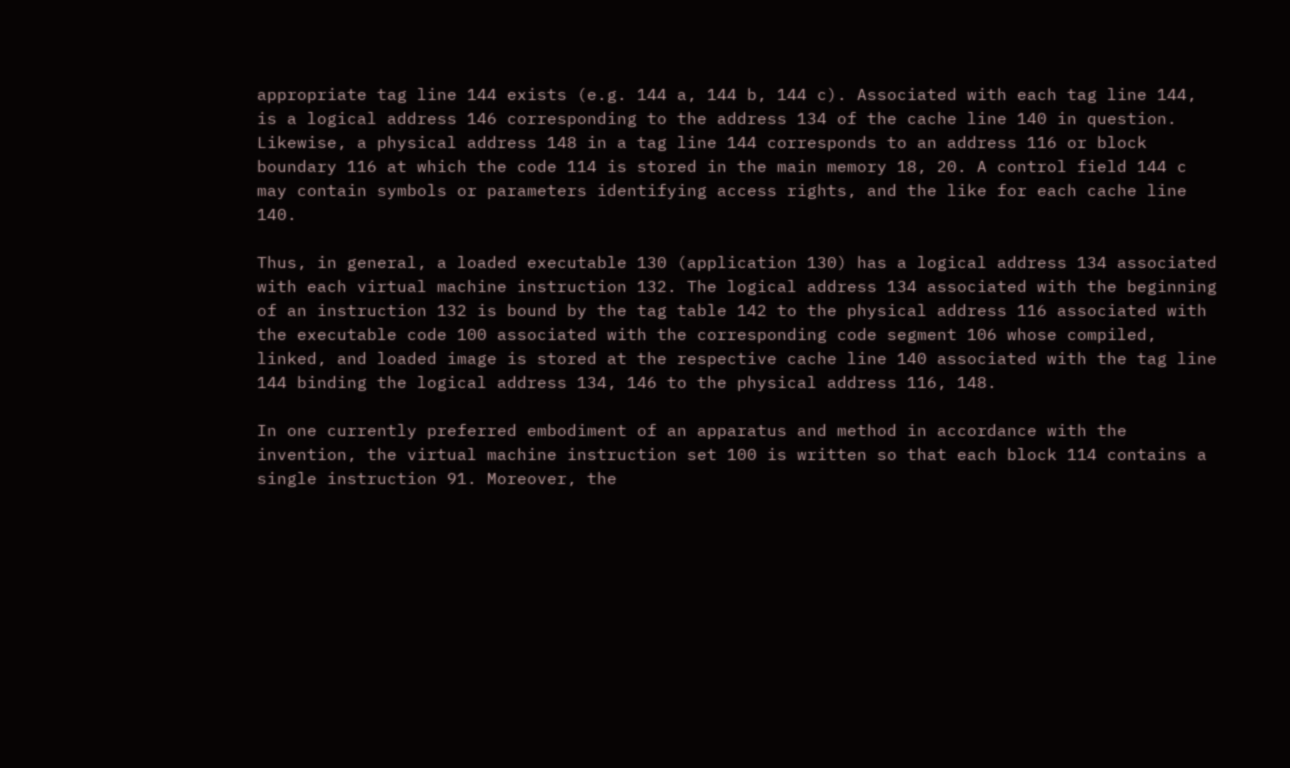appropriate tag line 144 exists (e.g. 144 a, 144 b, 144 c). Associated with each tag line 144, is a logical address 146 corresponding to the address 134 of the cache line 140 in question. Likewise, a physical address 148 in a tag line 144 corresponds to an address 116 or block boundary 116 at which the code 114 is stored in the main memory 18, 20. A control field 144 c may contain symbols or parameters identifying access rights, and the like for each cache line 140.

Thus, in general, a loaded executable 130 (application 130) has a logical address 134 associated with each virtual machine instruction 132. The logical address 134 associated with the beginning of an instruction 132 is bound by the tag table 142 to the physical address 116 associated with the executable code 100 associated with the corresponding code segment 106 whose compiled, linked, and loaded image is stored at the respective cache line 140 associated with the tag line 144 binding the logical address 134, 146 to the physical address 116, 148.

In one currently preferred embodiment of an apparatus and method in accordance with the invention, the virtual machine instruction set 100 is written so that each block 114 contains a single instruction 91. Moreover, the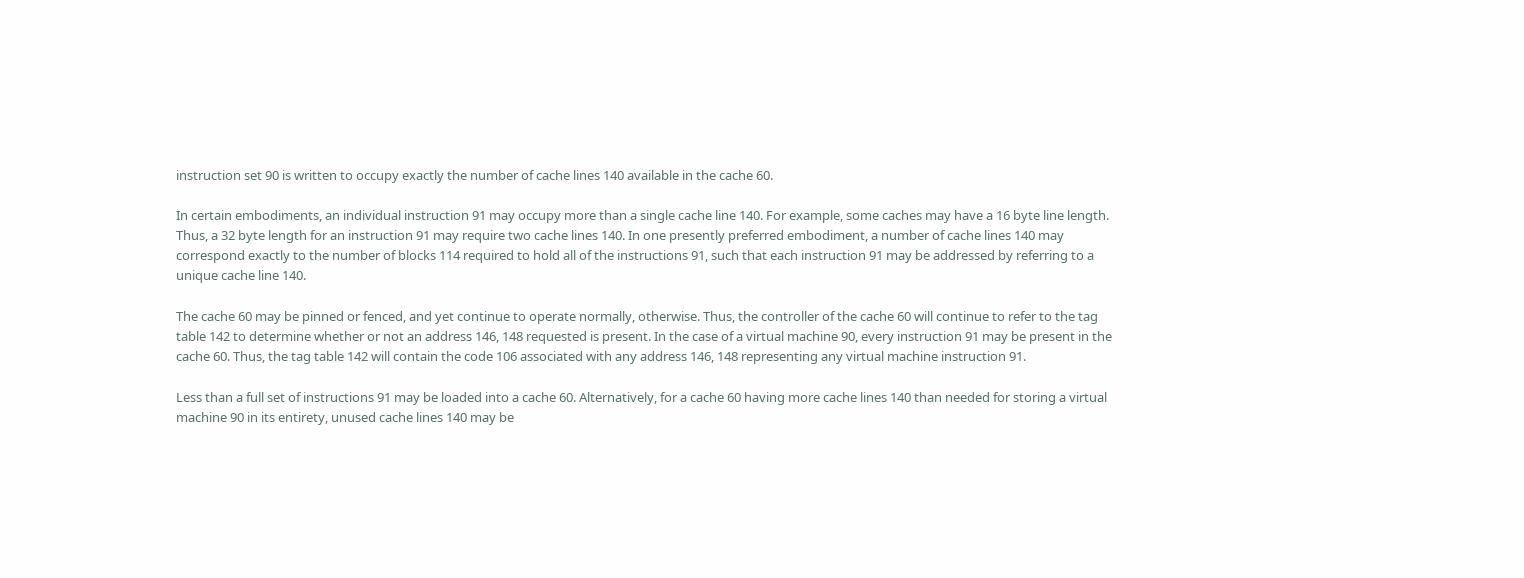instruction set 90 is written to occupy exactly the number of cache lines 140 available in the cache 60.

In certain embodiments, an individual instruction 91 may occupy more than a single cache line 140. For example, some caches may have a 16 byte line length. Thus, a 32 byte length for an instruction 91 may require two cache lines 140. In one presently preferred embodiment, a number of cache lines 140 may correspond exactly to the number of blocks 114 required to hold all of the instructions 91, such that each instruction 91 may be addressed by referring to a unique cache line 140.

The cache 60 may be pinned or fenced, and yet continue to operate normally, otherwise. Thus, the controller of the cache 60 will continue to refer to the tag table 142 to determine whether or not an address 146, 148 requested is present. In the case of a virtual machine 90, every instruction 91 may be present in the cache 60. Thus, the tag table 142 will contain the code 106 associated with any address 146, 148 representing any virtual machine instruction 91.

Less than a full set of instructions 91 may be loaded into a cache 60. Alternatively, for a cache 60 having more cache lines 140 than needed for storing a virtual machine 90 in its entirety, unused cache lines 140 may be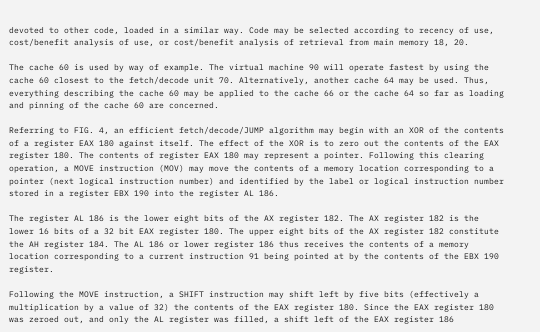devoted to other code, loaded in a similar way. Code may be selected according to recency of use, cost/benefit analysis of use, or cost/benefit analysis of retrieval from main memory 18, 20.

The cache 60 is used by way of example. The virtual machine 90 will operate fastest by using the cache 60 closest to the fetch/decode unit 70. Alternatively, another cache 64 may be used. Thus, everything describing the cache 60 may be applied to the cache 66 or the cache 64 so far as loading and pinning of the cache 60 are concerned.

Referring to FIG. 4, an efficient fetch/decode/JUMP algorithm may begin with an XOR of the contents of a register EAX 180 against itself. The effect of the XOR is to zero out the contents of the EAX register 180. The contents of register EAX 180 may represent a pointer. Following this clearing operation, a MOVE instruction (MOV) may move the contents of a memory location corresponding to a pointer (next logical instruction number) and identified by the label or logical instruction number stored in a register EBX 190 into the register AL 186.

The register AL 186 is the lower eight bits of the AX register 182. The AX register 182 is the lower 16 bits of a 32 bit EAX register 180. The upper eight bits of the AX register 182 constitute the AH register 184. The AL 186 or lower register 186 thus receives the contents of a memory location corresponding to a current instruction 91 being pointed at by the contents of the EBX 190 register.

Following the MOVE instruction, a SHIFT instruction may shift left by five bits (effectively a multiplication by a value of 32) the contents of the EAX register 180. Since the EAX register 180 was zeroed out, and only the AL register was filled, a shift left of the EAX register 186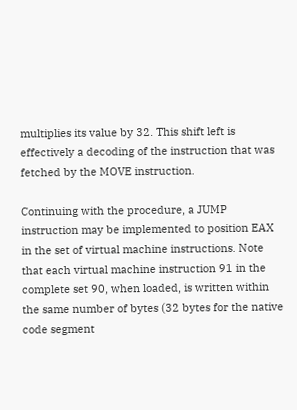multiplies its value by 32. This shift left is effectively a decoding of the instruction that was fetched by the MOVE instruction.

Continuing with the procedure, a JUMP instruction may be implemented to position EAX in the set of virtual machine instructions. Note that each virtual machine instruction 91 in the complete set 90, when loaded, is written within the same number of bytes (32 bytes for the native code segment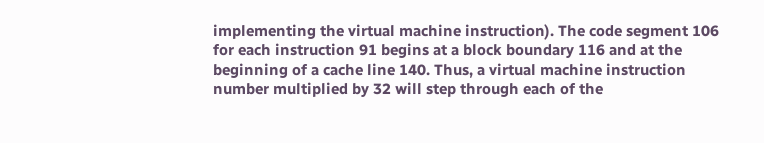implementing the virtual machine instruction). The code segment 106 for each instruction 91 begins at a block boundary 116 and at the beginning of a cache line 140. Thus, a virtual machine instruction number multiplied by 32 will step through each of the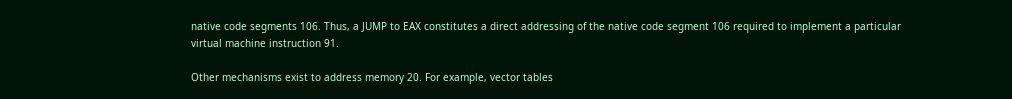native code segments 106. Thus, a JUMP to EAX constitutes a direct addressing of the native code segment 106 required to implement a particular virtual machine instruction 91.

Other mechanisms exist to address memory 20. For example, vector tables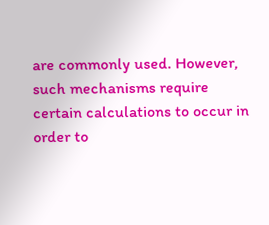are commonly used. However, such mechanisms require certain calculations to occur in order to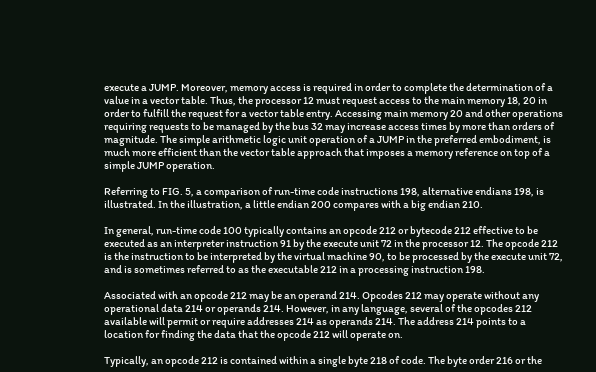execute a JUMP. Moreover, memory access is required in order to complete the determination of a value in a vector table. Thus, the processor 12 must request access to the main memory 18, 20 in order to fulfill the request for a vector table entry. Accessing main memory 20 and other operations requiring requests to be managed by the bus 32 may increase access times by more than orders of magnitude. The simple arithmetic logic unit operation of a JUMP in the preferred embodiment, is much more efficient than the vector table approach that imposes a memory reference on top of a simple JUMP operation.

Referring to FIG. 5, a comparison of run-time code instructions 198, alternative endians 198, is illustrated. In the illustration, a little endian 200 compares with a big endian 210.

In general, run-time code 100 typically contains an opcode 212 or bytecode 212 effective to be executed as an interpreter instruction 91 by the execute unit 72 in the processor 12. The opcode 212 is the instruction to be interpreted by the virtual machine 90, to be processed by the execute unit 72, and is sometimes referred to as the executable 212 in a processing instruction 198.

Associated with an opcode 212 may be an operand 214. Opcodes 212 may operate without any operational data 214 or operands 214. However, in any language, several of the opcodes 212 available will permit or require addresses 214 as operands 214. The address 214 points to a location for finding the data that the opcode 212 will operate on.

Typically, an opcode 212 is contained within a single byte 218 of code. The byte order 216 or the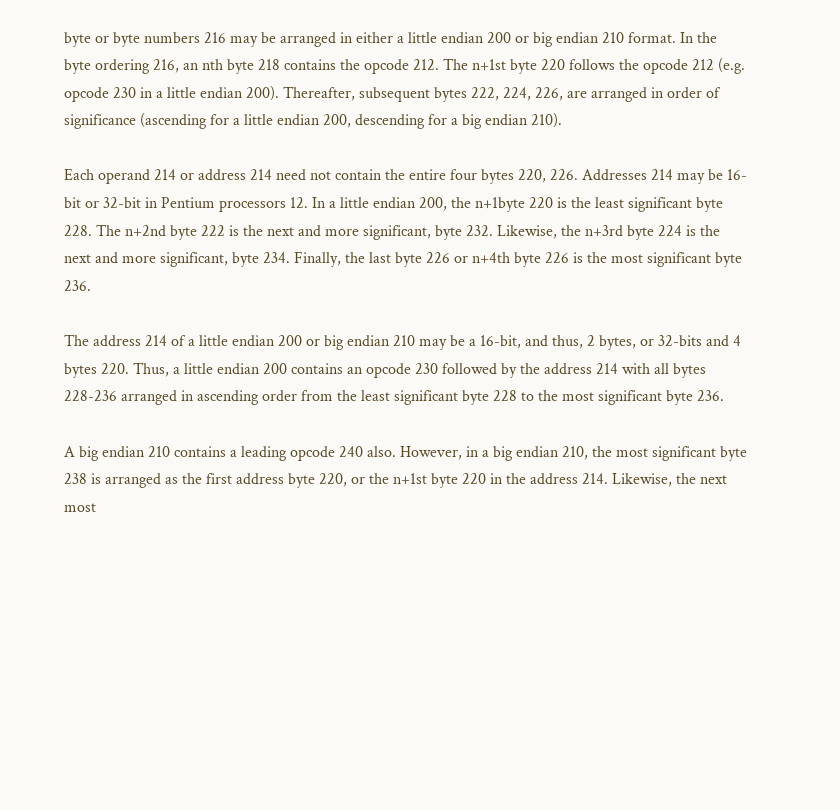byte or byte numbers 216 may be arranged in either a little endian 200 or big endian 210 format. In the byte ordering 216, an nth byte 218 contains the opcode 212. The n+1st byte 220 follows the opcode 212 (e.g. opcode 230 in a little endian 200). Thereafter, subsequent bytes 222, 224, 226, are arranged in order of significance (ascending for a little endian 200, descending for a big endian 210).

Each operand 214 or address 214 need not contain the entire four bytes 220, 226. Addresses 214 may be 16-bit or 32-bit in Pentium processors 12. In a little endian 200, the n+1byte 220 is the least significant byte 228. The n+2nd byte 222 is the next and more significant, byte 232. Likewise, the n+3rd byte 224 is the next and more significant, byte 234. Finally, the last byte 226 or n+4th byte 226 is the most significant byte 236.

The address 214 of a little endian 200 or big endian 210 may be a 16-bit, and thus, 2 bytes, or 32-bits and 4 bytes 220. Thus, a little endian 200 contains an opcode 230 followed by the address 214 with all bytes 228-236 arranged in ascending order from the least significant byte 228 to the most significant byte 236.

A big endian 210 contains a leading opcode 240 also. However, in a big endian 210, the most significant byte 238 is arranged as the first address byte 220, or the n+1st byte 220 in the address 214. Likewise, the next most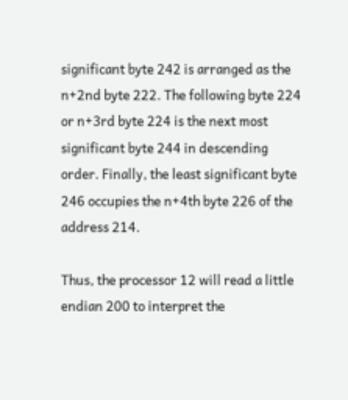significant byte 242 is arranged as the n+2nd byte 222. The following byte 224 or n+3rd byte 224 is the next most significant byte 244 in descending order. Finally, the least significant byte 246 occupies the n+4th byte 226 of the address 214.

Thus, the processor 12 will read a little endian 200 to interpret the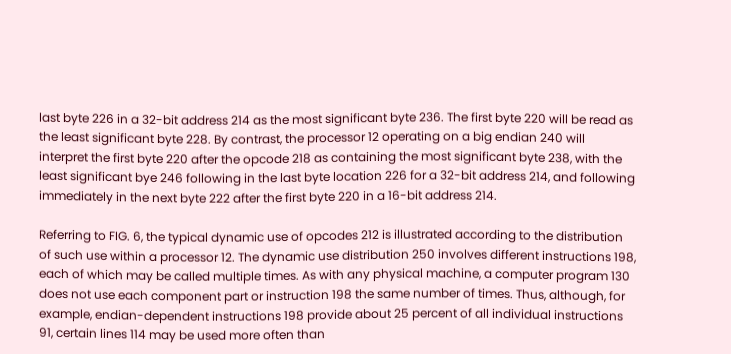last byte 226 in a 32-bit address 214 as the most significant byte 236. The first byte 220 will be read as the least significant byte 228. By contrast, the processor 12 operating on a big endian 240 will interpret the first byte 220 after the opcode 218 as containing the most significant byte 238, with the least significant bye 246 following in the last byte location 226 for a 32-bit address 214, and following immediately in the next byte 222 after the first byte 220 in a 16-bit address 214.

Referring to FIG. 6, the typical dynamic use of opcodes 212 is illustrated according to the distribution of such use within a processor 12. The dynamic use distribution 250 involves different instructions 198, each of which may be called multiple times. As with any physical machine, a computer program 130 does not use each component part or instruction 198 the same number of times. Thus, although, for example, endian-dependent instructions 198 provide about 25 percent of all individual instructions 91, certain lines 114 may be used more often than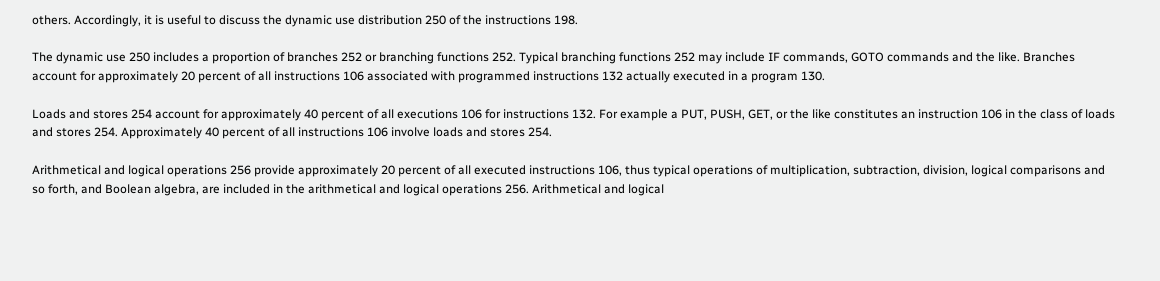others. Accordingly, it is useful to discuss the dynamic use distribution 250 of the instructions 198.

The dynamic use 250 includes a proportion of branches 252 or branching functions 252. Typical branching functions 252 may include IF commands, GOTO commands and the like. Branches account for approximately 20 percent of all instructions 106 associated with programmed instructions 132 actually executed in a program 130.

Loads and stores 254 account for approximately 40 percent of all executions 106 for instructions 132. For example a PUT, PUSH, GET, or the like constitutes an instruction 106 in the class of loads and stores 254. Approximately 40 percent of all instructions 106 involve loads and stores 254.

Arithmetical and logical operations 256 provide approximately 20 percent of all executed instructions 106, thus typical operations of multiplication, subtraction, division, logical comparisons and so forth, and Boolean algebra, are included in the arithmetical and logical operations 256. Arithmetical and logical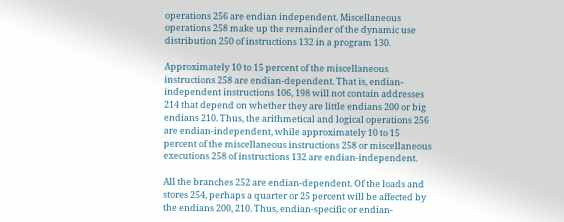operations 256 are endian independent. Miscellaneous operations 258 make up the remainder of the dynamic use distribution 250 of instructions 132 in a program 130.

Approximately 10 to 15 percent of the miscellaneous instructions 258 are endian-dependent. That is, endian-independent instructions 106, 198 will not contain addresses 214 that depend on whether they are little endians 200 or big endians 210. Thus, the arithmetical and logical operations 256 are endian-independent, while approximately 10 to 15 percent of the miscellaneous instructions 258 or miscellaneous executions 258 of instructions 132 are endian-independent.

All the branches 252 are endian-dependent. Of the loads and stores 254, perhaps a quarter or 25 percent will be affected by the endians 200, 210. Thus, endian-specific or endian-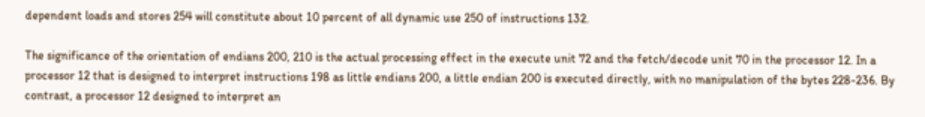dependent loads and stores 254 will constitute about 10 percent of all dynamic use 250 of instructions 132.

The significance of the orientation of endians 200, 210 is the actual processing effect in the execute unit 72 and the fetch/decode unit 70 in the processor 12. In a processor 12 that is designed to interpret instructions 198 as little endians 200, a little endian 200 is executed directly, with no manipulation of the bytes 228-236. By contrast, a processor 12 designed to interpret an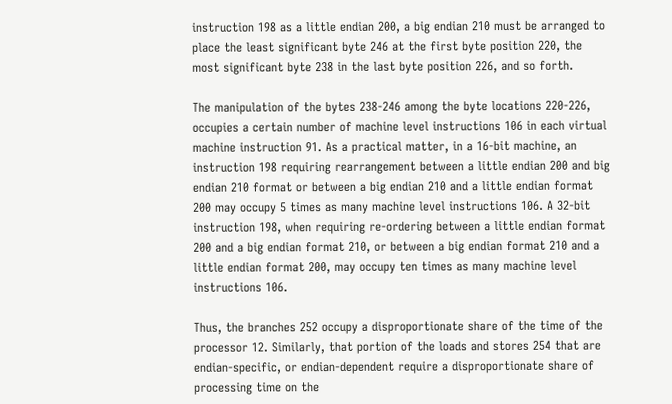instruction 198 as a little endian 200, a big endian 210 must be arranged to place the least significant byte 246 at the first byte position 220, the most significant byte 238 in the last byte position 226, and so forth.

The manipulation of the bytes 238-246 among the byte locations 220-226, occupies a certain number of machine level instructions 106 in each virtual machine instruction 91. As a practical matter, in a 16-bit machine, an instruction 198 requiring rearrangement between a little endian 200 and big endian 210 format or between a big endian 210 and a little endian format 200 may occupy 5 times as many machine level instructions 106. A 32-bit instruction 198, when requiring re-ordering between a little endian format 200 and a big endian format 210, or between a big endian format 210 and a little endian format 200, may occupy ten times as many machine level instructions 106.

Thus, the branches 252 occupy a disproportionate share of the time of the processor 12. Similarly, that portion of the loads and stores 254 that are endian-specific, or endian-dependent require a disproportionate share of processing time on the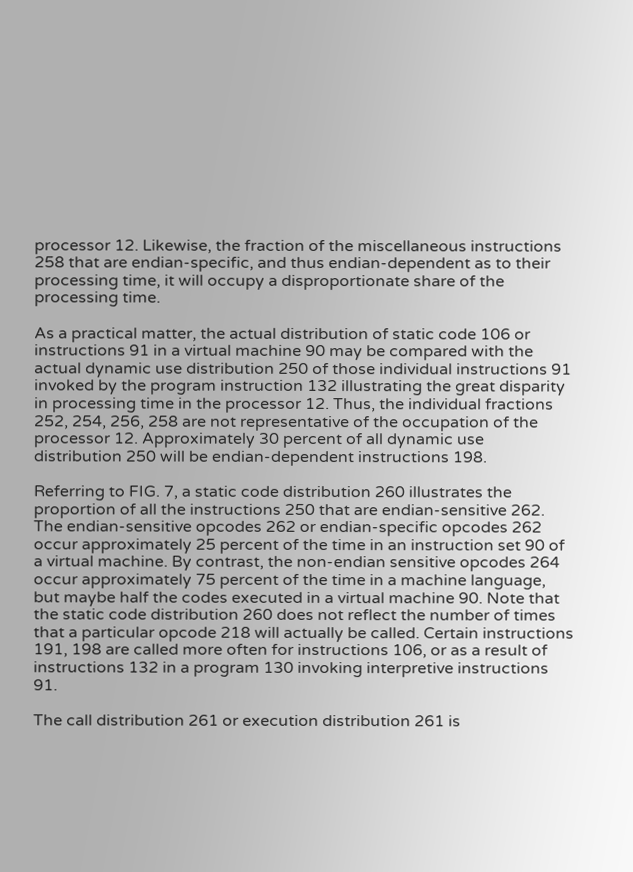processor 12. Likewise, the fraction of the miscellaneous instructions 258 that are endian-specific, and thus endian-dependent as to their processing time, it will occupy a disproportionate share of the processing time.

As a practical matter, the actual distribution of static code 106 or instructions 91 in a virtual machine 90 may be compared with the actual dynamic use distribution 250 of those individual instructions 91 invoked by the program instruction 132 illustrating the great disparity in processing time in the processor 12. Thus, the individual fractions 252, 254, 256, 258 are not representative of the occupation of the processor 12. Approximately 30 percent of all dynamic use distribution 250 will be endian-dependent instructions 198.

Referring to FIG. 7, a static code distribution 260 illustrates the proportion of all the instructions 250 that are endian-sensitive 262. The endian-sensitive opcodes 262 or endian-specific opcodes 262 occur approximately 25 percent of the time in an instruction set 90 of a virtual machine. By contrast, the non-endian sensitive opcodes 264 occur approximately 75 percent of the time in a machine language, but maybe half the codes executed in a virtual machine 90. Note that the static code distribution 260 does not reflect the number of times that a particular opcode 218 will actually be called. Certain instructions 191, 198 are called more often for instructions 106, or as a result of instructions 132 in a program 130 invoking interpretive instructions 91.

The call distribution 261 or execution distribution 261 is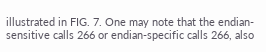illustrated in FIG. 7. One may note that the endian-sensitive calls 266 or endian-specific calls 266, also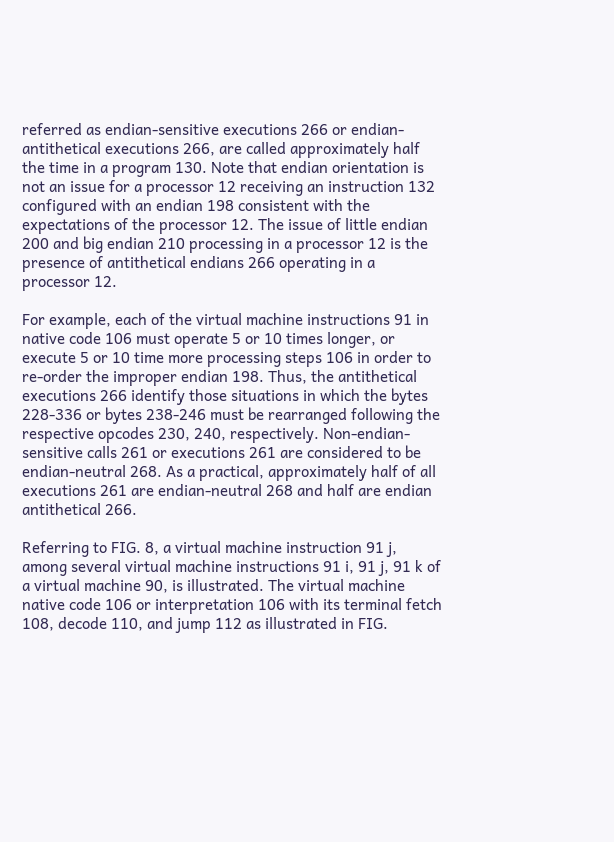referred as endian-sensitive executions 266 or endian-antithetical executions 266, are called approximately half the time in a program 130. Note that endian orientation is not an issue for a processor 12 receiving an instruction 132 configured with an endian 198 consistent with the expectations of the processor 12. The issue of little endian 200 and big endian 210 processing in a processor 12 is the presence of antithetical endians 266 operating in a processor 12.

For example, each of the virtual machine instructions 91 in native code 106 must operate 5 or 10 times longer, or execute 5 or 10 time more processing steps 106 in order to re-order the improper endian 198. Thus, the antithetical executions 266 identify those situations in which the bytes 228-336 or bytes 238-246 must be rearranged following the respective opcodes 230, 240, respectively. Non-endian-sensitive calls 261 or executions 261 are considered to be endian-neutral 268. As a practical, approximately half of all executions 261 are endian-neutral 268 and half are endian antithetical 266.

Referring to FIG. 8, a virtual machine instruction 91 j, among several virtual machine instructions 91 i, 91 j, 91 k of a virtual machine 90, is illustrated. The virtual machine native code 106 or interpretation 106 with its terminal fetch 108, decode 110, and jump 112 as illustrated in FIG.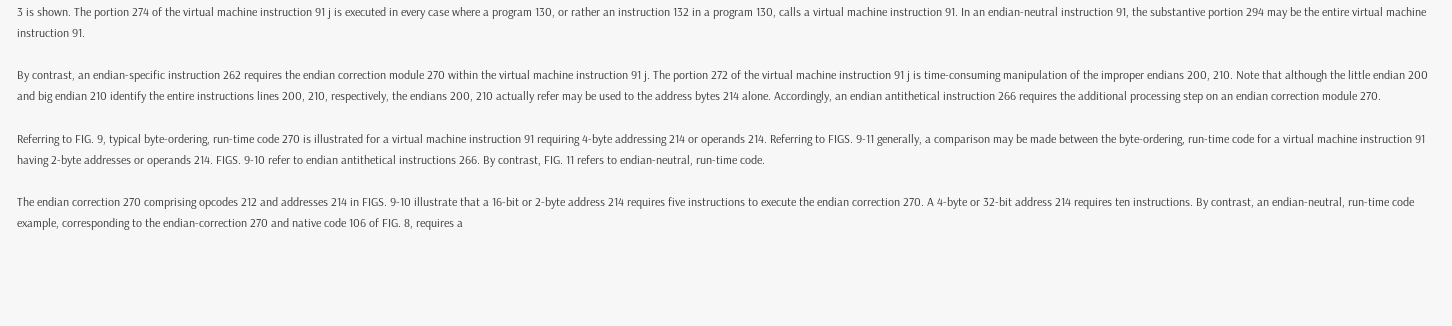3 is shown. The portion 274 of the virtual machine instruction 91 j is executed in every case where a program 130, or rather an instruction 132 in a program 130, calls a virtual machine instruction 91. In an endian-neutral instruction 91, the substantive portion 294 may be the entire virtual machine instruction 91.

By contrast, an endian-specific instruction 262 requires the endian correction module 270 within the virtual machine instruction 91 j. The portion 272 of the virtual machine instruction 91 j is time-consuming manipulation of the improper endians 200, 210. Note that although the little endian 200 and big endian 210 identify the entire instructions lines 200, 210, respectively, the endians 200, 210 actually refer may be used to the address bytes 214 alone. Accordingly, an endian antithetical instruction 266 requires the additional processing step on an endian correction module 270.

Referring to FIG. 9, typical byte-ordering, run-time code 270 is illustrated for a virtual machine instruction 91 requiring 4-byte addressing 214 or operands 214. Referring to FIGS. 9-11 generally, a comparison may be made between the byte-ordering, run-time code for a virtual machine instruction 91 having 2-byte addresses or operands 214. FIGS. 9-10 refer to endian antithetical instructions 266. By contrast, FIG. 11 refers to endian-neutral, run-time code.

The endian correction 270 comprising opcodes 212 and addresses 214 in FIGS. 9-10 illustrate that a 16-bit or 2-byte address 214 requires five instructions to execute the endian correction 270. A 4-byte or 32-bit address 214 requires ten instructions. By contrast, an endian-neutral, run-time code example, corresponding to the endian-correction 270 and native code 106 of FIG. 8, requires a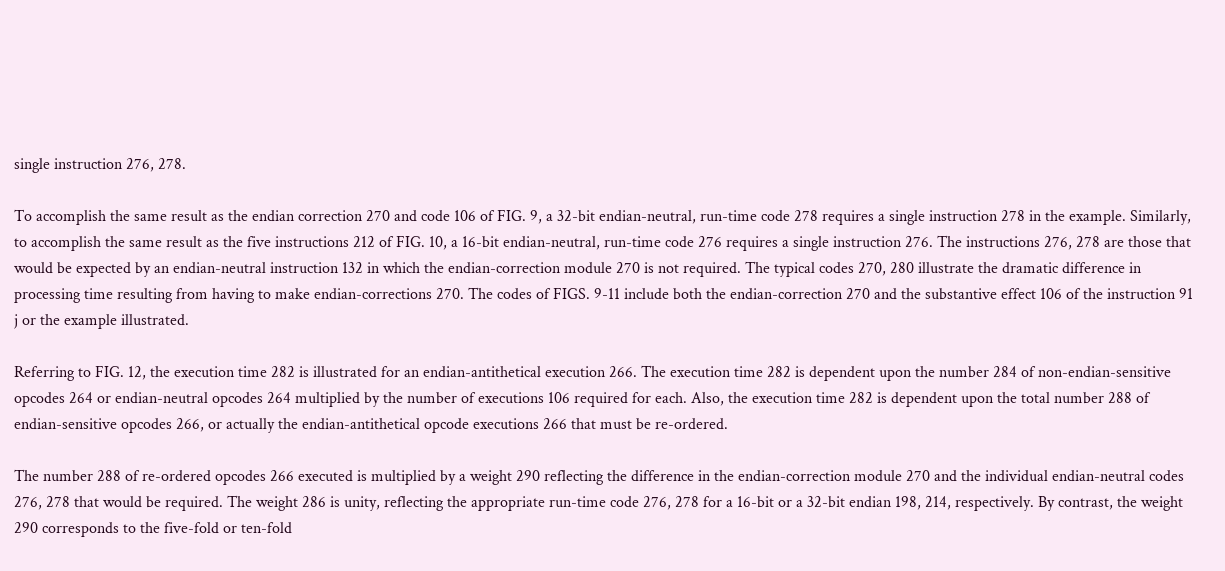single instruction 276, 278.

To accomplish the same result as the endian correction 270 and code 106 of FIG. 9, a 32-bit endian-neutral, run-time code 278 requires a single instruction 278 in the example. Similarly, to accomplish the same result as the five instructions 212 of FIG. 10, a 16-bit endian-neutral, run-time code 276 requires a single instruction 276. The instructions 276, 278 are those that would be expected by an endian-neutral instruction 132 in which the endian-correction module 270 is not required. The typical codes 270, 280 illustrate the dramatic difference in processing time resulting from having to make endian-corrections 270. The codes of FIGS. 9-11 include both the endian-correction 270 and the substantive effect 106 of the instruction 91 j or the example illustrated.

Referring to FIG. 12, the execution time 282 is illustrated for an endian-antithetical execution 266. The execution time 282 is dependent upon the number 284 of non-endian-sensitive opcodes 264 or endian-neutral opcodes 264 multiplied by the number of executions 106 required for each. Also, the execution time 282 is dependent upon the total number 288 of endian-sensitive opcodes 266, or actually the endian-antithetical opcode executions 266 that must be re-ordered.

The number 288 of re-ordered opcodes 266 executed is multiplied by a weight 290 reflecting the difference in the endian-correction module 270 and the individual endian-neutral codes 276, 278 that would be required. The weight 286 is unity, reflecting the appropriate run-time code 276, 278 for a 16-bit or a 32-bit endian 198, 214, respectively. By contrast, the weight 290 corresponds to the five-fold or ten-fold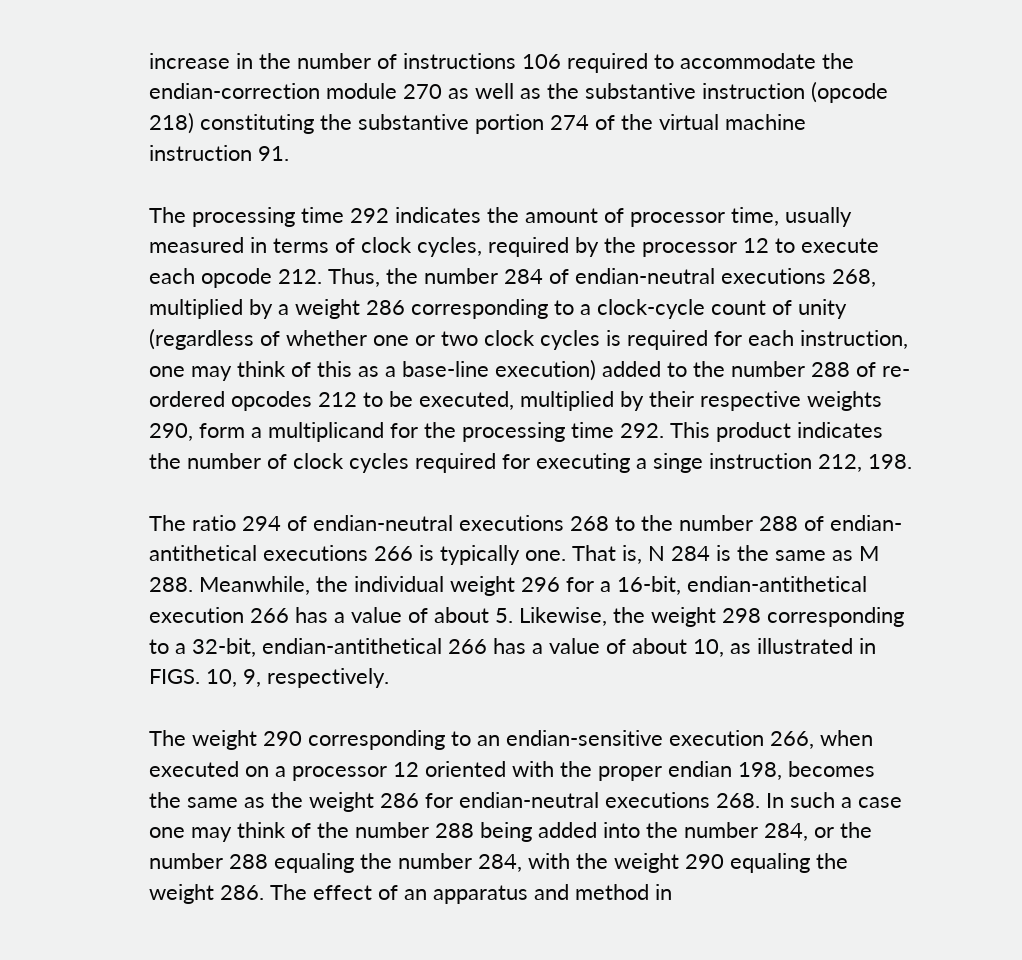increase in the number of instructions 106 required to accommodate the endian-correction module 270 as well as the substantive instruction (opcode 218) constituting the substantive portion 274 of the virtual machine instruction 91.

The processing time 292 indicates the amount of processor time, usually measured in terms of clock cycles, required by the processor 12 to execute each opcode 212. Thus, the number 284 of endian-neutral executions 268, multiplied by a weight 286 corresponding to a clock-cycle count of unity (regardless of whether one or two clock cycles is required for each instruction, one may think of this as a base-line execution) added to the number 288 of re-ordered opcodes 212 to be executed, multiplied by their respective weights 290, form a multiplicand for the processing time 292. This product indicates the number of clock cycles required for executing a singe instruction 212, 198.

The ratio 294 of endian-neutral executions 268 to the number 288 of endian-antithetical executions 266 is typically one. That is, N 284 is the same as M 288. Meanwhile, the individual weight 296 for a 16-bit, endian-antithetical execution 266 has a value of about 5. Likewise, the weight 298 corresponding to a 32-bit, endian-antithetical 266 has a value of about 10, as illustrated in FIGS. 10, 9, respectively.

The weight 290 corresponding to an endian-sensitive execution 266, when executed on a processor 12 oriented with the proper endian 198, becomes the same as the weight 286 for endian-neutral executions 268. In such a case one may think of the number 288 being added into the number 284, or the number 288 equaling the number 284, with the weight 290 equaling the weight 286. The effect of an apparatus and method in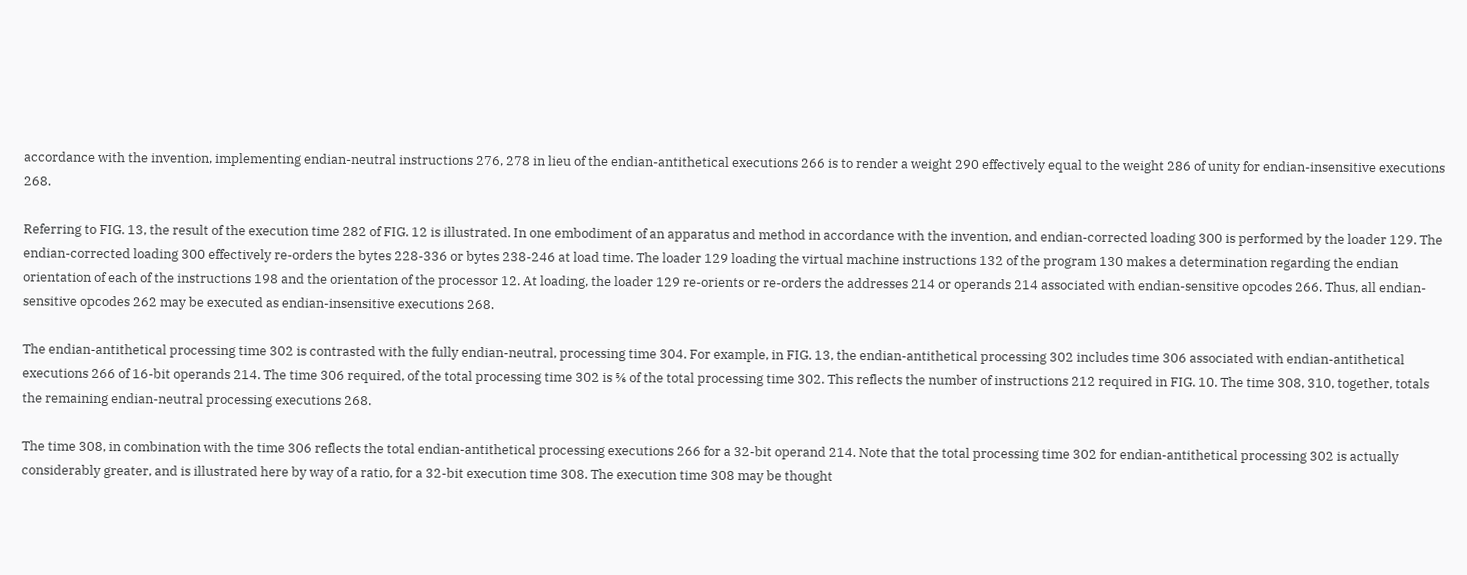accordance with the invention, implementing endian-neutral instructions 276, 278 in lieu of the endian-antithetical executions 266 is to render a weight 290 effectively equal to the weight 286 of unity for endian-insensitive executions 268.

Referring to FIG. 13, the result of the execution time 282 of FIG. 12 is illustrated. In one embodiment of an apparatus and method in accordance with the invention, and endian-corrected loading 300 is performed by the loader 129. The endian-corrected loading 300 effectively re-orders the bytes 228-336 or bytes 238-246 at load time. The loader 129 loading the virtual machine instructions 132 of the program 130 makes a determination regarding the endian orientation of each of the instructions 198 and the orientation of the processor 12. At loading, the loader 129 re-orients or re-orders the addresses 214 or operands 214 associated with endian-sensitive opcodes 266. Thus, all endian-sensitive opcodes 262 may be executed as endian-insensitive executions 268.

The endian-antithetical processing time 302 is contrasted with the fully endian-neutral, processing time 304. For example, in FIG. 13, the endian-antithetical processing 302 includes time 306 associated with endian-antithetical executions 266 of 16-bit operands 214. The time 306 required, of the total processing time 302 is ⅚ of the total processing time 302. This reflects the number of instructions 212 required in FIG. 10. The time 308, 310, together, totals the remaining endian-neutral processing executions 268.

The time 308, in combination with the time 306 reflects the total endian-antithetical processing executions 266 for a 32-bit operand 214. Note that the total processing time 302 for endian-antithetical processing 302 is actually considerably greater, and is illustrated here by way of a ratio, for a 32-bit execution time 308. The execution time 308 may be thought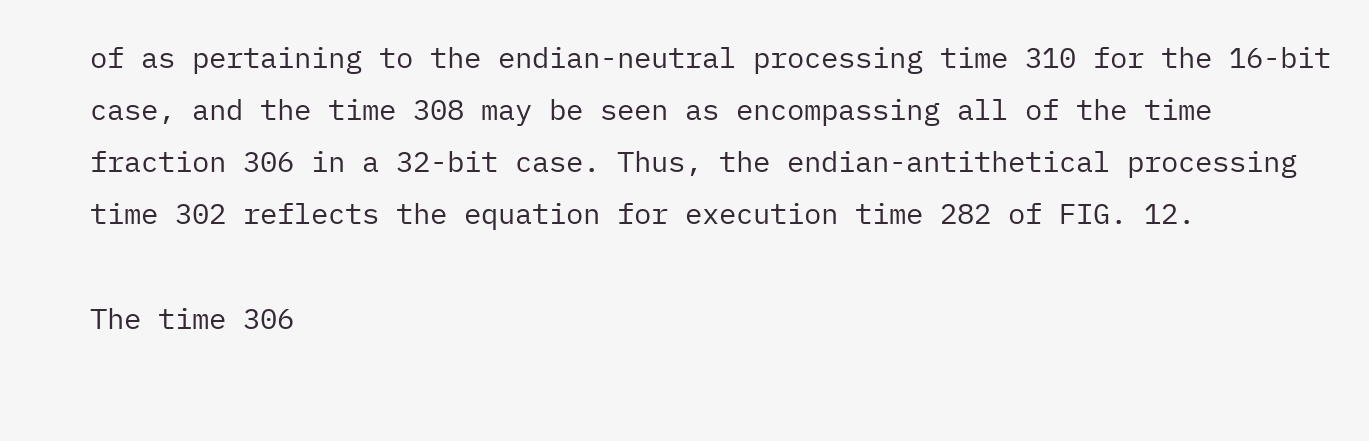of as pertaining to the endian-neutral processing time 310 for the 16-bit case, and the time 308 may be seen as encompassing all of the time fraction 306 in a 32-bit case. Thus, the endian-antithetical processing time 302 reflects the equation for execution time 282 of FIG. 12.

The time 306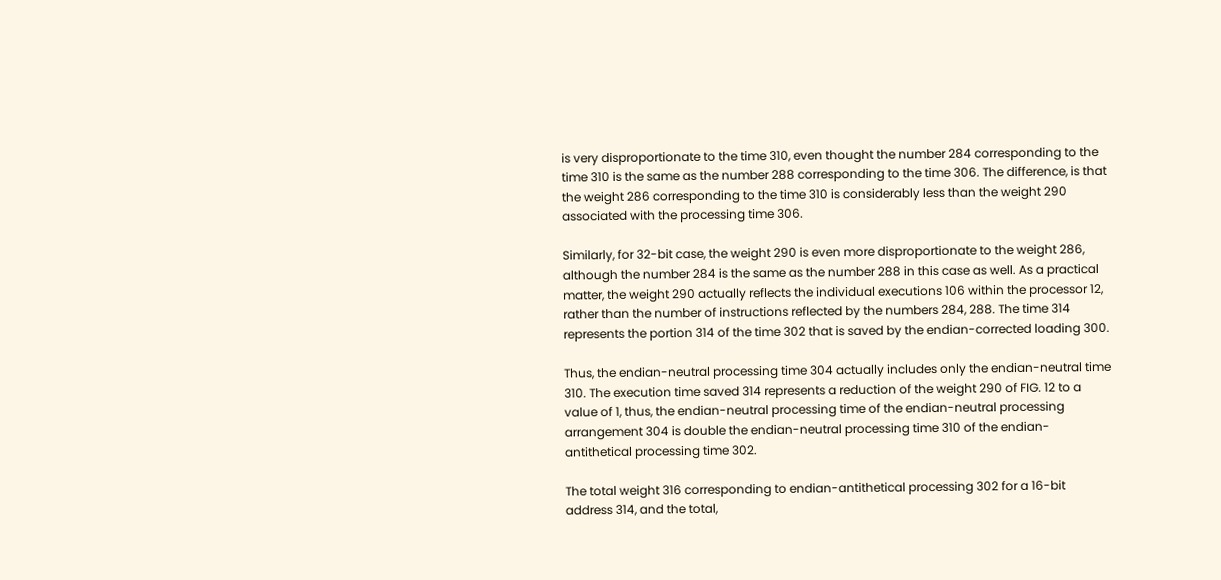is very disproportionate to the time 310, even thought the number 284 corresponding to the time 310 is the same as the number 288 corresponding to the time 306. The difference, is that the weight 286 corresponding to the time 310 is considerably less than the weight 290 associated with the processing time 306.

Similarly, for 32-bit case, the weight 290 is even more disproportionate to the weight 286, although the number 284 is the same as the number 288 in this case as well. As a practical matter, the weight 290 actually reflects the individual executions 106 within the processor 12, rather than the number of instructions reflected by the numbers 284, 288. The time 314 represents the portion 314 of the time 302 that is saved by the endian-corrected loading 300.

Thus, the endian-neutral processing time 304 actually includes only the endian-neutral time 310. The execution time saved 314 represents a reduction of the weight 290 of FIG. 12 to a value of 1, thus, the endian-neutral processing time of the endian-neutral processing arrangement 304 is double the endian-neutral processing time 310 of the endian-antithetical processing time 302.

The total weight 316 corresponding to endian-antithetical processing 302 for a 16-bit address 314, and the total,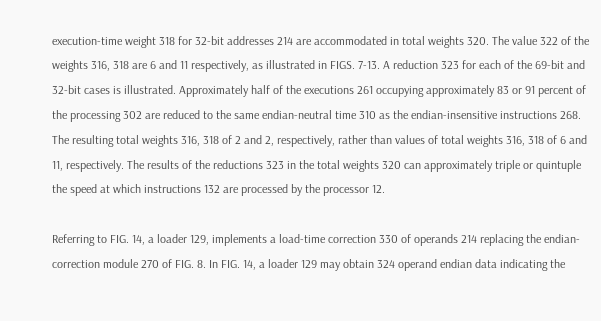execution-time weight 318 for 32-bit addresses 214 are accommodated in total weights 320. The value 322 of the weights 316, 318 are 6 and 11 respectively, as illustrated in FIGS. 7-13. A reduction 323 for each of the 69-bit and 32-bit cases is illustrated. Approximately half of the executions 261 occupying approximately 83 or 91 percent of the processing 302 are reduced to the same endian-neutral time 310 as the endian-insensitive instructions 268. The resulting total weights 316, 318 of 2 and 2, respectively, rather than values of total weights 316, 318 of 6 and 11, respectively. The results of the reductions 323 in the total weights 320 can approximately triple or quintuple the speed at which instructions 132 are processed by the processor 12.

Referring to FIG. 14, a loader 129, implements a load-time correction 330 of operands 214 replacing the endian-correction module 270 of FIG. 8. In FIG. 14, a loader 129 may obtain 324 operand endian data indicating the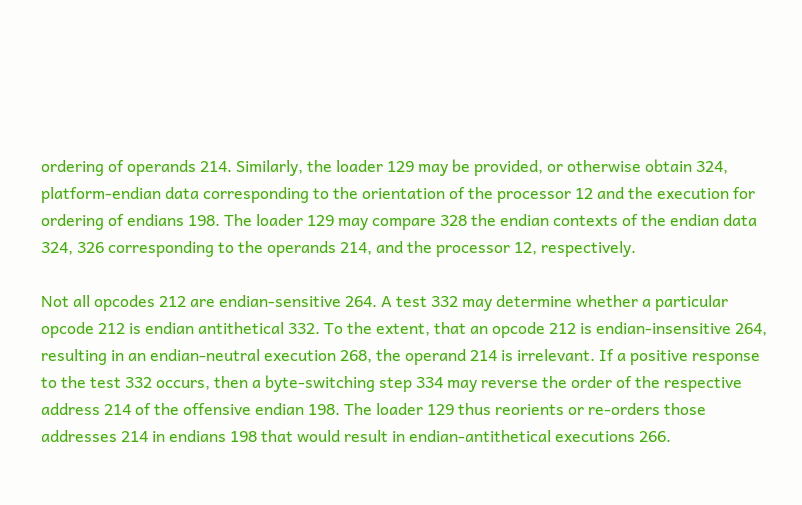ordering of operands 214. Similarly, the loader 129 may be provided, or otherwise obtain 324, platform-endian data corresponding to the orientation of the processor 12 and the execution for ordering of endians 198. The loader 129 may compare 328 the endian contexts of the endian data 324, 326 corresponding to the operands 214, and the processor 12, respectively.

Not all opcodes 212 are endian-sensitive 264. A test 332 may determine whether a particular opcode 212 is endian antithetical 332. To the extent, that an opcode 212 is endian-insensitive 264, resulting in an endian-neutral execution 268, the operand 214 is irrelevant. If a positive response to the test 332 occurs, then a byte-switching step 334 may reverse the order of the respective address 214 of the offensive endian 198. The loader 129 thus reorients or re-orders those addresses 214 in endians 198 that would result in endian-antithetical executions 266.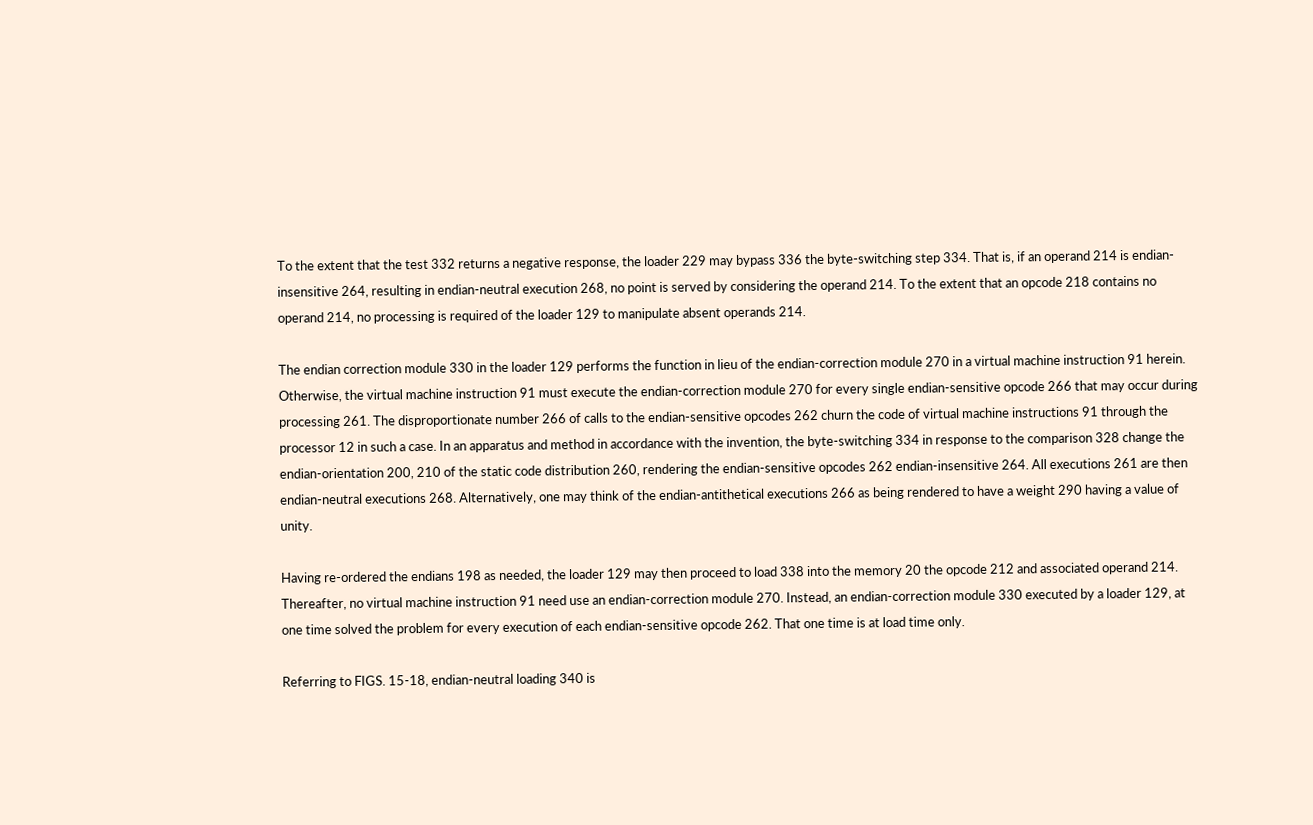To the extent that the test 332 returns a negative response, the loader 229 may bypass 336 the byte-switching step 334. That is, if an operand 214 is endian-insensitive 264, resulting in endian-neutral execution 268, no point is served by considering the operand 214. To the extent that an opcode 218 contains no operand 214, no processing is required of the loader 129 to manipulate absent operands 214.

The endian correction module 330 in the loader 129 performs the function in lieu of the endian-correction module 270 in a virtual machine instruction 91 herein. Otherwise, the virtual machine instruction 91 must execute the endian-correction module 270 for every single endian-sensitive opcode 266 that may occur during processing 261. The disproportionate number 266 of calls to the endian-sensitive opcodes 262 churn the code of virtual machine instructions 91 through the processor 12 in such a case. In an apparatus and method in accordance with the invention, the byte-switching 334 in response to the comparison 328 change the endian-orientation 200, 210 of the static code distribution 260, rendering the endian-sensitive opcodes 262 endian-insensitive 264. All executions 261 are then endian-neutral executions 268. Alternatively, one may think of the endian-antithetical executions 266 as being rendered to have a weight 290 having a value of unity.

Having re-ordered the endians 198 as needed, the loader 129 may then proceed to load 338 into the memory 20 the opcode 212 and associated operand 214. Thereafter, no virtual machine instruction 91 need use an endian-correction module 270. Instead, an endian-correction module 330 executed by a loader 129, at one time solved the problem for every execution of each endian-sensitive opcode 262. That one time is at load time only.

Referring to FIGS. 15-18, endian-neutral loading 340 is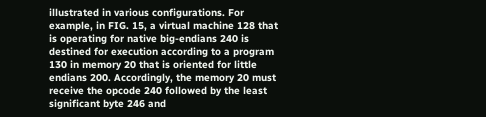illustrated in various configurations. For example, in FIG. 15, a virtual machine 128 that is operating for native big-endians 240 is destined for execution according to a program 130 in memory 20 that is oriented for little endians 200. Accordingly, the memory 20 must receive the opcode 240 followed by the least significant byte 246 and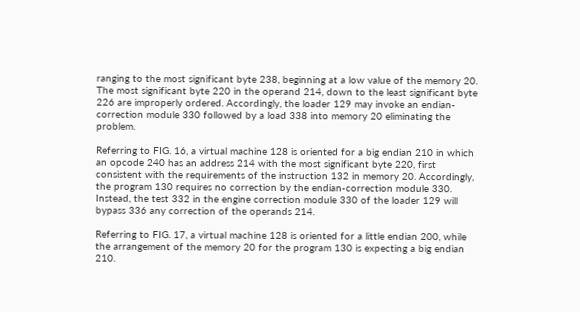ranging to the most significant byte 238, beginning at a low value of the memory 20. The most significant byte 220 in the operand 214, down to the least significant byte 226 are improperly ordered. Accordingly, the loader 129 may invoke an endian-correction module 330 followed by a load 338 into memory 20 eliminating the problem.

Referring to FIG. 16, a virtual machine 128 is oriented for a big endian 210 in which an opcode 240 has an address 214 with the most significant byte 220, first consistent with the requirements of the instruction 132 in memory 20. Accordingly, the program 130 requires no correction by the endian-correction module 330. Instead, the test 332 in the engine correction module 330 of the loader 129 will bypass 336 any correction of the operands 214.

Referring to FIG. 17, a virtual machine 128 is oriented for a little endian 200, while the arrangement of the memory 20 for the program 130 is expecting a big endian 210.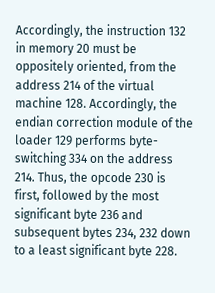Accordingly, the instruction 132 in memory 20 must be oppositely oriented, from the address 214 of the virtual machine 128. Accordingly, the endian correction module of the loader 129 performs byte-switching 334 on the address 214. Thus, the opcode 230 is first, followed by the most significant byte 236 and subsequent bytes 234, 232 down to a least significant byte 228.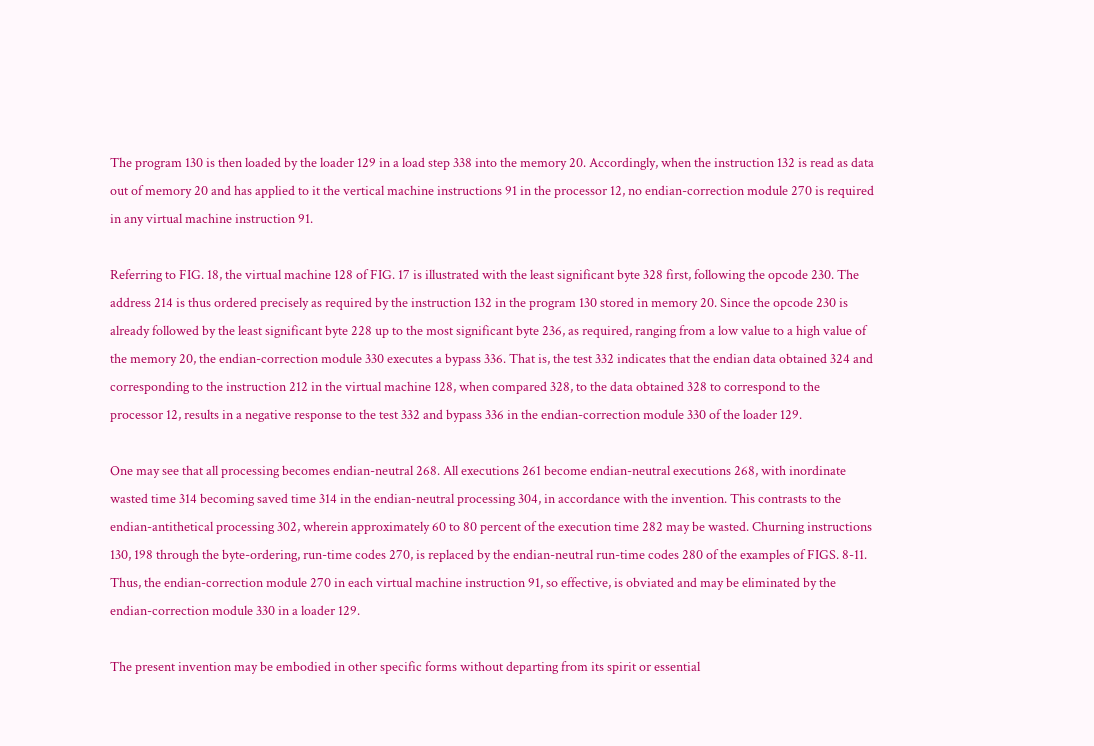The program 130 is then loaded by the loader 129 in a load step 338 into the memory 20. Accordingly, when the instruction 132 is read as data out of memory 20 and has applied to it the vertical machine instructions 91 in the processor 12, no endian-correction module 270 is required in any virtual machine instruction 91.

Referring to FIG. 18, the virtual machine 128 of FIG. 17 is illustrated with the least significant byte 328 first, following the opcode 230. The address 214 is thus ordered precisely as required by the instruction 132 in the program 130 stored in memory 20. Since the opcode 230 is already followed by the least significant byte 228 up to the most significant byte 236, as required, ranging from a low value to a high value of the memory 20, the endian-correction module 330 executes a bypass 336. That is, the test 332 indicates that the endian data obtained 324 and corresponding to the instruction 212 in the virtual machine 128, when compared 328, to the data obtained 328 to correspond to the processor 12, results in a negative response to the test 332 and bypass 336 in the endian-correction module 330 of the loader 129.

One may see that all processing becomes endian-neutral 268. All executions 261 become endian-neutral executions 268, with inordinate wasted time 314 becoming saved time 314 in the endian-neutral processing 304, in accordance with the invention. This contrasts to the endian-antithetical processing 302, wherein approximately 60 to 80 percent of the execution time 282 may be wasted. Churning instructions 130, 198 through the byte-ordering, run-time codes 270, is replaced by the endian-neutral run-time codes 280 of the examples of FIGS. 8-11. Thus, the endian-correction module 270 in each virtual machine instruction 91, so effective, is obviated and may be eliminated by the endian-correction module 330 in a loader 129.

The present invention may be embodied in other specific forms without departing from its spirit or essential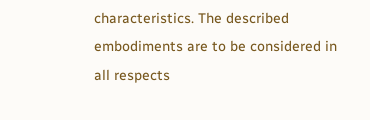characteristics. The described embodiments are to be considered in all respects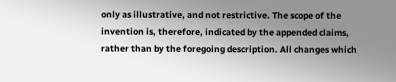only as illustrative, and not restrictive. The scope of the invention is, therefore, indicated by the appended claims, rather than by the foregoing description. All changes which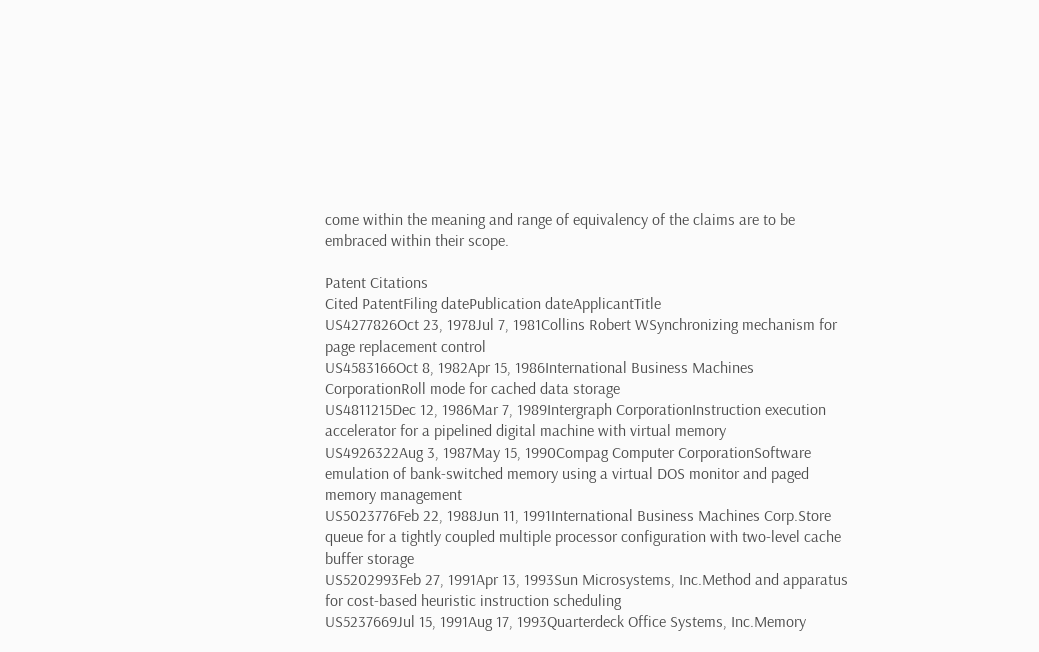come within the meaning and range of equivalency of the claims are to be embraced within their scope.

Patent Citations
Cited PatentFiling datePublication dateApplicantTitle
US4277826Oct 23, 1978Jul 7, 1981Collins Robert WSynchronizing mechanism for page replacement control
US4583166Oct 8, 1982Apr 15, 1986International Business Machines CorporationRoll mode for cached data storage
US4811215Dec 12, 1986Mar 7, 1989Intergraph CorporationInstruction execution accelerator for a pipelined digital machine with virtual memory
US4926322Aug 3, 1987May 15, 1990Compag Computer CorporationSoftware emulation of bank-switched memory using a virtual DOS monitor and paged memory management
US5023776Feb 22, 1988Jun 11, 1991International Business Machines Corp.Store queue for a tightly coupled multiple processor configuration with two-level cache buffer storage
US5202993Feb 27, 1991Apr 13, 1993Sun Microsystems, Inc.Method and apparatus for cost-based heuristic instruction scheduling
US5237669Jul 15, 1991Aug 17, 1993Quarterdeck Office Systems, Inc.Memory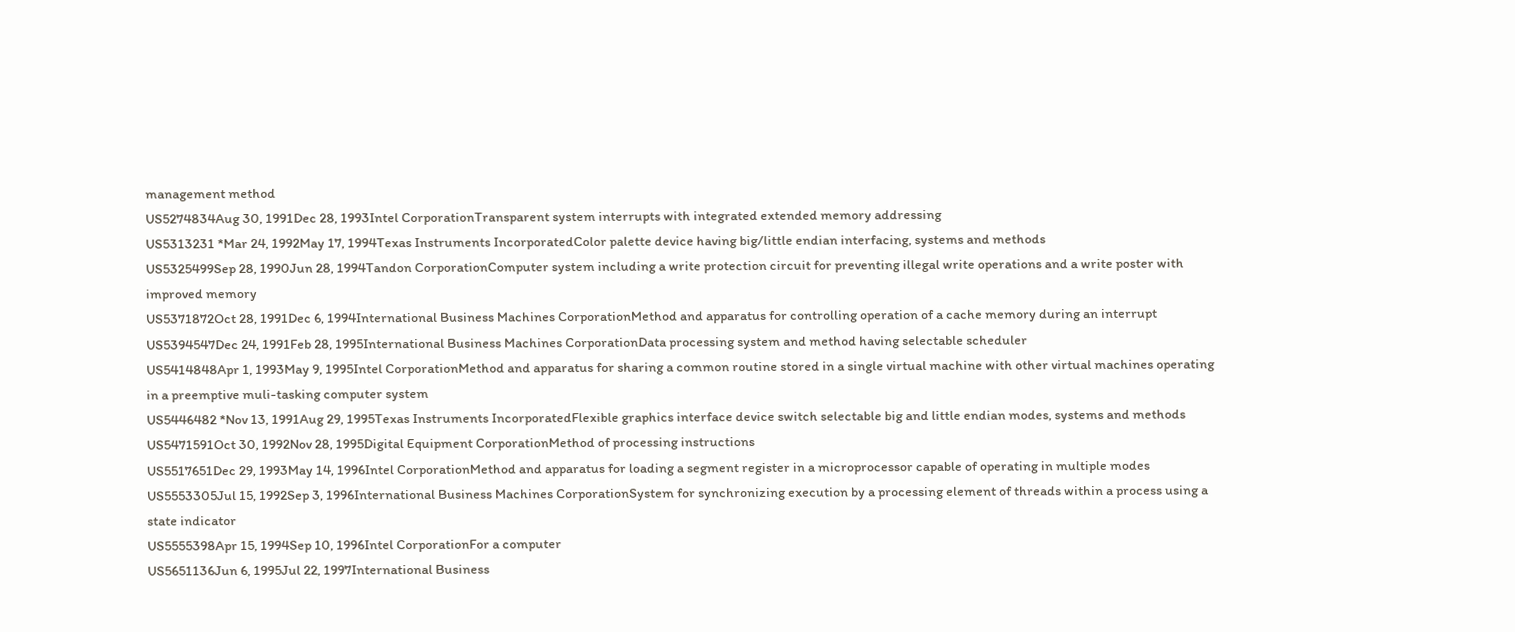management method
US5274834Aug 30, 1991Dec 28, 1993Intel CorporationTransparent system interrupts with integrated extended memory addressing
US5313231 *Mar 24, 1992May 17, 1994Texas Instruments IncorporatedColor palette device having big/little endian interfacing, systems and methods
US5325499Sep 28, 1990Jun 28, 1994Tandon CorporationComputer system including a write protection circuit for preventing illegal write operations and a write poster with improved memory
US5371872Oct 28, 1991Dec 6, 1994International Business Machines CorporationMethod and apparatus for controlling operation of a cache memory during an interrupt
US5394547Dec 24, 1991Feb 28, 1995International Business Machines CorporationData processing system and method having selectable scheduler
US5414848Apr 1, 1993May 9, 1995Intel CorporationMethod and apparatus for sharing a common routine stored in a single virtual machine with other virtual machines operating in a preemptive muli-tasking computer system
US5446482 *Nov 13, 1991Aug 29, 1995Texas Instruments IncorporatedFlexible graphics interface device switch selectable big and little endian modes, systems and methods
US5471591Oct 30, 1992Nov 28, 1995Digital Equipment CorporationMethod of processing instructions
US5517651Dec 29, 1993May 14, 1996Intel CorporationMethod and apparatus for loading a segment register in a microprocessor capable of operating in multiple modes
US5553305Jul 15, 1992Sep 3, 1996International Business Machines CorporationSystem for synchronizing execution by a processing element of threads within a process using a state indicator
US5555398Apr 15, 1994Sep 10, 1996Intel CorporationFor a computer
US5651136Jun 6, 1995Jul 22, 1997International Business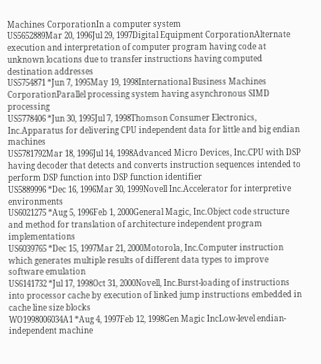Machines CorporationIn a computer system
US5652889Mar 20, 1996Jul 29, 1997Digital Equipment CorporationAlternate execution and interpretation of computer program having code at unknown locations due to transfer instructions having computed destination addresses
US5754871 *Jun 7, 1995May 19, 1998International Business Machines CorporationParallel processing system having asynchronous SIMD processing
US5778406 *Jun 30, 1995Jul 7, 1998Thomson Consumer Electronics, Inc.Apparatus for delivering CPU independent data for little and big endian machines
US5781792Mar 18, 1996Jul 14, 1998Advanced Micro Devices, Inc.CPU with DSP having decoder that detects and converts instruction sequences intended to perform DSP function into DSP function identifier
US5889996 *Dec 16, 1996Mar 30, 1999Novell Inc.Accelerator for interpretive environments
US6021275 *Aug 5, 1996Feb 1, 2000General Magic, Inc.Object code structure and method for translation of architecture independent program implementations
US6039765 *Dec 15, 1997Mar 21, 2000Motorola, Inc.Computer instruction which generates multiple results of different data types to improve software emulation
US6141732 *Jul 17, 1998Oct 31, 2000Novell, Inc.Burst-loading of instructions into processor cache by execution of linked jump instructions embedded in cache line size blocks
WO1998006034A1 *Aug 4, 1997Feb 12, 1998Gen Magic IncLow-level endian-independent machine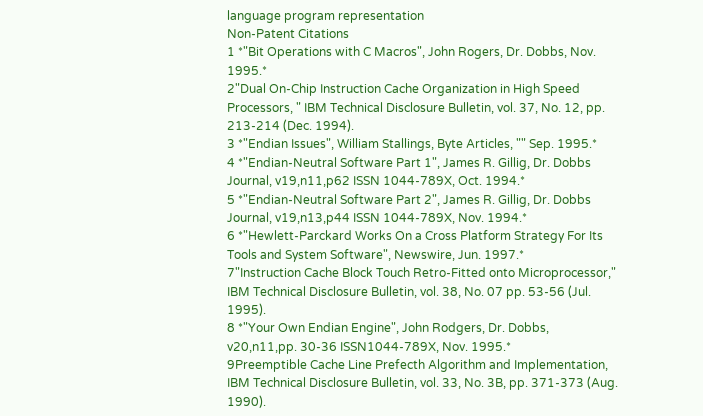language program representation
Non-Patent Citations
1 *"Bit Operations with C Macros", John Rogers, Dr. Dobbs, Nov. 1995.*
2"Dual On-Chip Instruction Cache Organization in High Speed Processors, " IBM Technical Disclosure Bulletin, vol. 37, No. 12, pp. 213-214 (Dec. 1994).
3 *"Endian Issues", William Stallings, Byte Articles, "" Sep. 1995.*
4 *"Endian-Neutral Software Part 1", James R. Gillig, Dr. Dobbs Journal, v19,n11,p62 ISSN 1044-789X, Oct. 1994.*
5 *"Endian-Neutral Software Part 2", James R. Gillig, Dr. Dobbs Journal, v19,n13,p44 ISSN 1044-789X, Nov. 1994.*
6 *"Hewlett-Parckard Works On a Cross Platform Strategy For Its Tools and System Software", Newswire, Jun. 1997.*
7"Instruction Cache Block Touch Retro-Fitted onto Microprocessor," IBM Technical Disclosure Bulletin, vol. 38, No. 07 pp. 53-56 (Jul. 1995).
8 *"Your Own Endian Engine", John Rodgers, Dr. Dobbs, v20,n11,pp. 30-36 ISSN1044-789X, Nov. 1995.*
9Preemptible Cache Line Prefecth Algorithm and Implementation, IBM Technical Disclosure Bulletin, vol. 33, No. 3B, pp. 371-373 (Aug. 1990).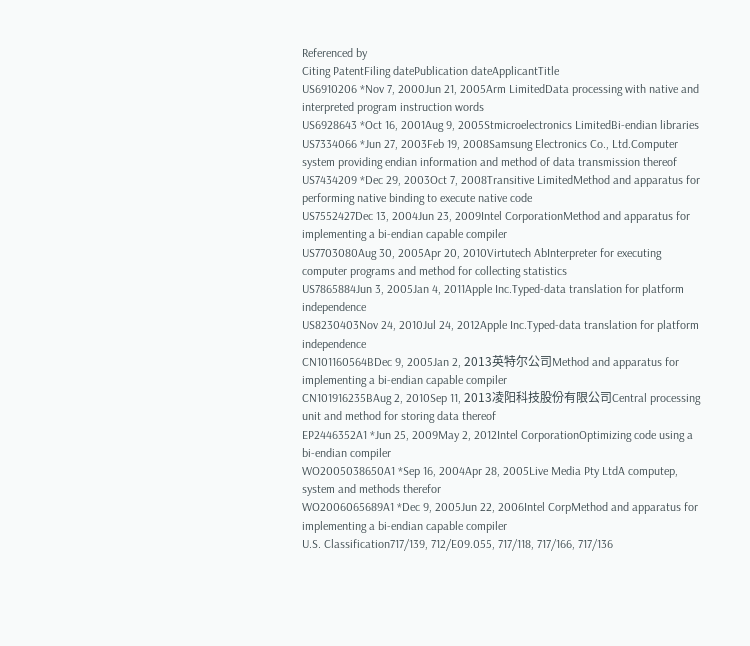Referenced by
Citing PatentFiling datePublication dateApplicantTitle
US6910206 *Nov 7, 2000Jun 21, 2005Arm LimitedData processing with native and interpreted program instruction words
US6928643 *Oct 16, 2001Aug 9, 2005Stmicroelectronics LimitedBi-endian libraries
US7334066 *Jun 27, 2003Feb 19, 2008Samsung Electronics Co., Ltd.Computer system providing endian information and method of data transmission thereof
US7434209 *Dec 29, 2003Oct 7, 2008Transitive LimitedMethod and apparatus for performing native binding to execute native code
US7552427Dec 13, 2004Jun 23, 2009Intel CorporationMethod and apparatus for implementing a bi-endian capable compiler
US7703080Aug 30, 2005Apr 20, 2010Virtutech AbInterpreter for executing computer programs and method for collecting statistics
US7865884Jun 3, 2005Jan 4, 2011Apple Inc.Typed-data translation for platform independence
US8230403Nov 24, 2010Jul 24, 2012Apple Inc.Typed-data translation for platform independence
CN101160564BDec 9, 2005Jan 2, 2013英特尔公司Method and apparatus for implementing a bi-endian capable compiler
CN101916235BAug 2, 2010Sep 11, 2013凌阳科技股份有限公司Central processing unit and method for storing data thereof
EP2446352A1 *Jun 25, 2009May 2, 2012Intel CorporationOptimizing code using a bi-endian compiler
WO2005038650A1 *Sep 16, 2004Apr 28, 2005Live Media Pty LtdA computep, system and methods therefor
WO2006065689A1 *Dec 9, 2005Jun 22, 2006Intel CorpMethod and apparatus for implementing a bi-endian capable compiler
U.S. Classification717/139, 712/E09.055, 717/118, 717/166, 717/136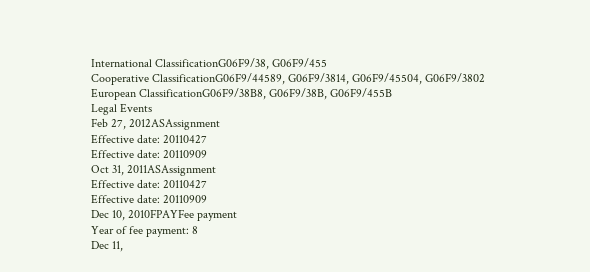International ClassificationG06F9/38, G06F9/455
Cooperative ClassificationG06F9/44589, G06F9/3814, G06F9/45504, G06F9/3802
European ClassificationG06F9/38B8, G06F9/38B, G06F9/455B
Legal Events
Feb 27, 2012ASAssignment
Effective date: 20110427
Effective date: 20110909
Oct 31, 2011ASAssignment
Effective date: 20110427
Effective date: 20110909
Dec 10, 2010FPAYFee payment
Year of fee payment: 8
Dec 11,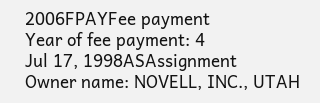2006FPAYFee payment
Year of fee payment: 4
Jul 17, 1998ASAssignment
Owner name: NOVELL, INC., UTAH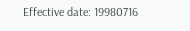Effective date: 19980716